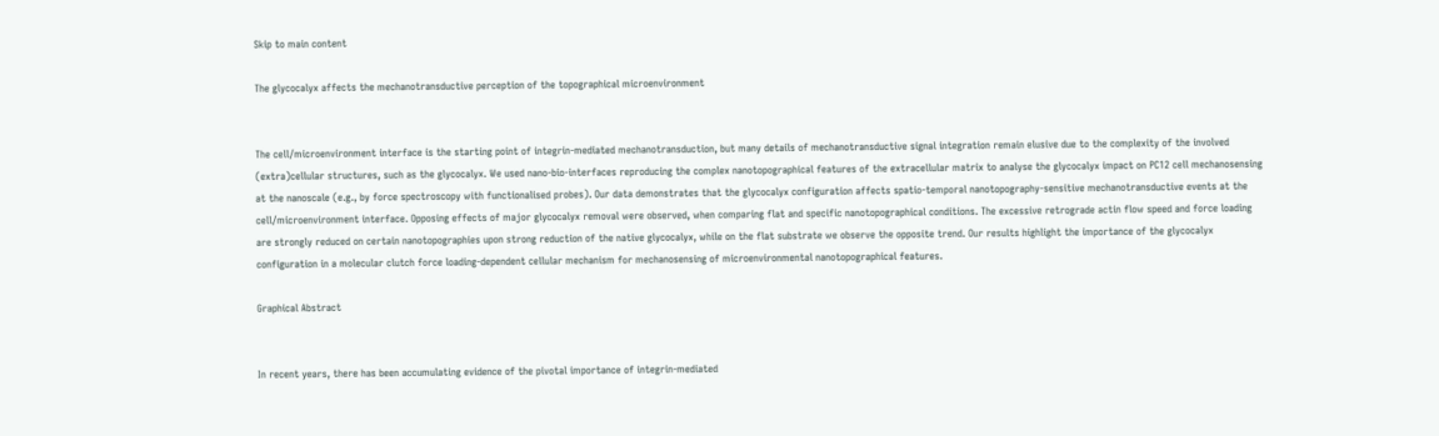Skip to main content

The glycocalyx affects the mechanotransductive perception of the topographical microenvironment


The cell/microenvironment interface is the starting point of integrin-mediated mechanotransduction, but many details of mechanotransductive signal integration remain elusive due to the complexity of the involved (extra)cellular structures, such as the glycocalyx. We used nano-bio-interfaces reproducing the complex nanotopographical features of the extracellular matrix to analyse the glycocalyx impact on PC12 cell mechanosensing at the nanoscale (e.g., by force spectroscopy with functionalised probes). Our data demonstrates that the glycocalyx configuration affects spatio-temporal nanotopography-sensitive mechanotransductive events at the cell/microenvironment interface. Opposing effects of major glycocalyx removal were observed, when comparing flat and specific nanotopographical conditions. The excessive retrograde actin flow speed and force loading are strongly reduced on certain nanotopographies upon strong reduction of the native glycocalyx, while on the flat substrate we observe the opposite trend. Our results highlight the importance of the glycocalyx configuration in a molecular clutch force loading-dependent cellular mechanism for mechanosensing of microenvironmental nanotopographical features.

Graphical Abstract


In recent years, there has been accumulating evidence of the pivotal importance of integrin-mediated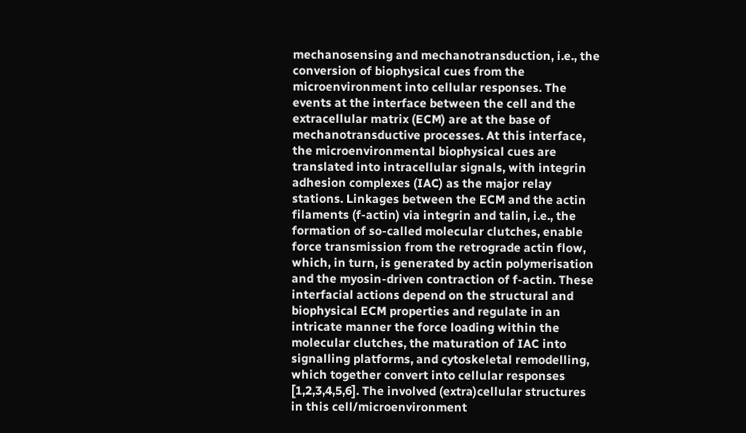mechanosensing and mechanotransduction, i.e., the conversion of biophysical cues from the microenvironment into cellular responses. The events at the interface between the cell and the extracellular matrix (ECM) are at the base of mechanotransductive processes. At this interface, the microenvironmental biophysical cues are translated into intracellular signals, with integrin adhesion complexes (IAC) as the major relay stations. Linkages between the ECM and the actin filaments (f-actin) via integrin and talin, i.e., the formation of so-called molecular clutches, enable force transmission from the retrograde actin flow, which, in turn, is generated by actin polymerisation and the myosin-driven contraction of f-actin. These interfacial actions depend on the structural and biophysical ECM properties and regulate in an intricate manner the force loading within the molecular clutches, the maturation of IAC into signalling platforms, and cytoskeletal remodelling, which together convert into cellular responses [1,2,3,4,5,6]. The involved (extra)cellular structures in this cell/microenvironment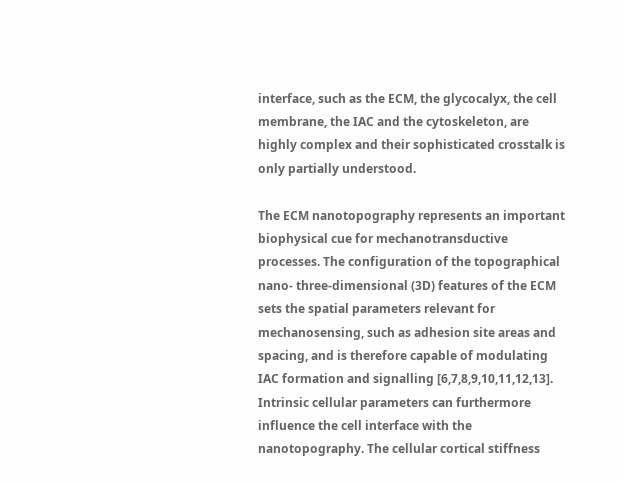interface, such as the ECM, the glycocalyx, the cell membrane, the IAC and the cytoskeleton, are highly complex and their sophisticated crosstalk is only partially understood.

The ECM nanotopography represents an important biophysical cue for mechanotransductive processes. The configuration of the topographical nano- three-dimensional (3D) features of the ECM sets the spatial parameters relevant for mechanosensing, such as adhesion site areas and spacing, and is therefore capable of modulating IAC formation and signalling [6,7,8,9,10,11,12,13]. Intrinsic cellular parameters can furthermore influence the cell interface with the nanotopography. The cellular cortical stiffness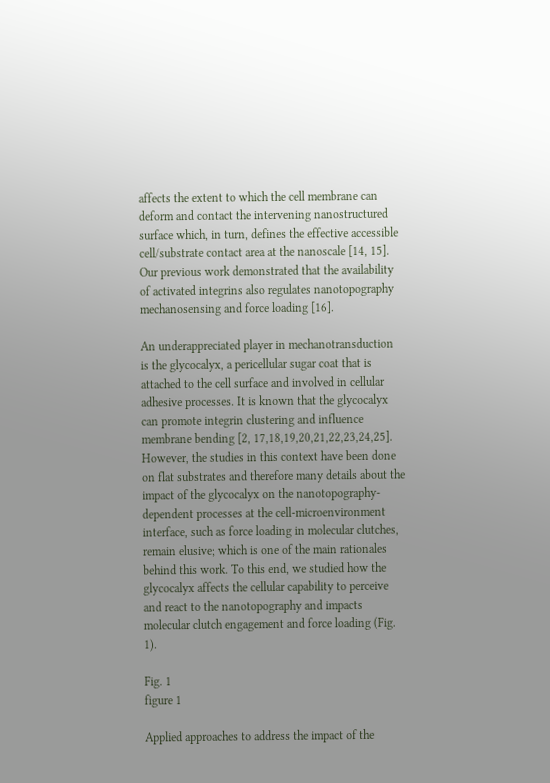affects the extent to which the cell membrane can deform and contact the intervening nanostructured surface which, in turn, defines the effective accessible cell/substrate contact area at the nanoscale [14, 15]. Our previous work demonstrated that the availability of activated integrins also regulates nanotopography mechanosensing and force loading [16].

An underappreciated player in mechanotransduction is the glycocalyx, a pericellular sugar coat that is attached to the cell surface and involved in cellular adhesive processes. It is known that the glycocalyx can promote integrin clustering and influence membrane bending [2, 17,18,19,20,21,22,23,24,25]. However, the studies in this context have been done on flat substrates and therefore many details about the impact of the glycocalyx on the nanotopography-dependent processes at the cell-microenvironment interface, such as force loading in molecular clutches, remain elusive; which is one of the main rationales behind this work. To this end, we studied how the glycocalyx affects the cellular capability to perceive and react to the nanotopography and impacts molecular clutch engagement and force loading (Fig. 1).

Fig. 1
figure 1

Applied approaches to address the impact of the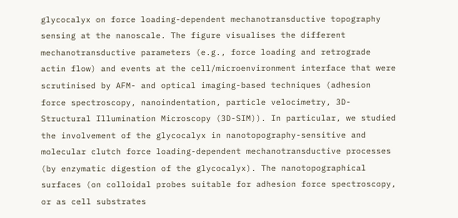glycocalyx on force loading-dependent mechanotransductive topography sensing at the nanoscale. The figure visualises the different mechanotransductive parameters (e.g., force loading and retrograde actin flow) and events at the cell/microenvironment interface that were scrutinised by AFM- and optical imaging-based techniques (adhesion force spectroscopy, nanoindentation, particle velocimetry, 3D-Structural Illumination Microscopy (3D-SIM)). In particular, we studied the involvement of the glycocalyx in nanotopography-sensitive and molecular clutch force loading-dependent mechanotransductive processes (by enzymatic digestion of the glycocalyx). The nanotopographical surfaces (on colloidal probes suitable for adhesion force spectroscopy, or as cell substrates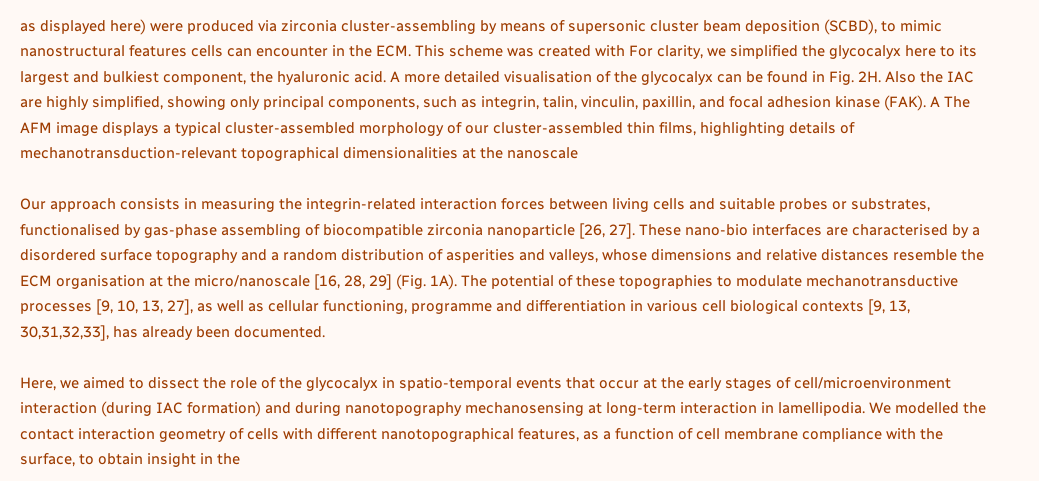as displayed here) were produced via zirconia cluster-assembling by means of supersonic cluster beam deposition (SCBD), to mimic nanostructural features cells can encounter in the ECM. This scheme was created with For clarity, we simplified the glycocalyx here to its largest and bulkiest component, the hyaluronic acid. A more detailed visualisation of the glycocalyx can be found in Fig. 2H. Also the IAC are highly simplified, showing only principal components, such as integrin, talin, vinculin, paxillin, and focal adhesion kinase (FAK). A The AFM image displays a typical cluster-assembled morphology of our cluster-assembled thin films, highlighting details of mechanotransduction-relevant topographical dimensionalities at the nanoscale

Our approach consists in measuring the integrin-related interaction forces between living cells and suitable probes or substrates, functionalised by gas-phase assembling of biocompatible zirconia nanoparticle [26, 27]. These nano-bio interfaces are characterised by a disordered surface topography and a random distribution of asperities and valleys, whose dimensions and relative distances resemble the ECM organisation at the micro/nanoscale [16, 28, 29] (Fig. 1A). The potential of these topographies to modulate mechanotransductive processes [9, 10, 13, 27], as well as cellular functioning, programme and differentiation in various cell biological contexts [9, 13, 30,31,32,33], has already been documented.

Here, we aimed to dissect the role of the glycocalyx in spatio-temporal events that occur at the early stages of cell/microenvironment interaction (during IAC formation) and during nanotopography mechanosensing at long-term interaction in lamellipodia. We modelled the contact interaction geometry of cells with different nanotopographical features, as a function of cell membrane compliance with the surface, to obtain insight in the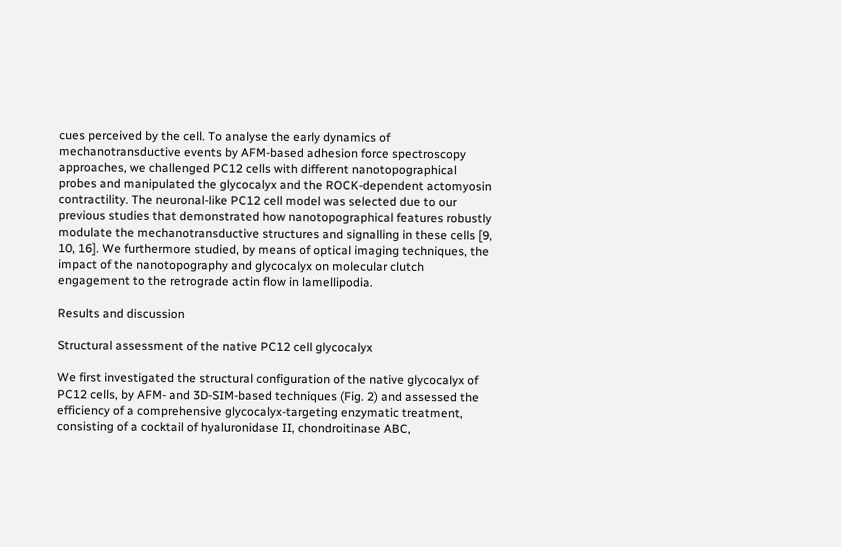cues perceived by the cell. To analyse the early dynamics of mechanotransductive events by AFM-based adhesion force spectroscopy approaches, we challenged PC12 cells with different nanotopographical probes and manipulated the glycocalyx and the ROCK-dependent actomyosin contractility. The neuronal-like PC12 cell model was selected due to our previous studies that demonstrated how nanotopographical features robustly modulate the mechanotransductive structures and signalling in these cells [9, 10, 16]. We furthermore studied, by means of optical imaging techniques, the impact of the nanotopography and glycocalyx on molecular clutch engagement to the retrograde actin flow in lamellipodia.

Results and discussion

Structural assessment of the native PC12 cell glycocalyx

We first investigated the structural configuration of the native glycocalyx of PC12 cells, by AFM- and 3D-SIM-based techniques (Fig. 2) and assessed the efficiency of a comprehensive glycocalyx-targeting enzymatic treatment, consisting of a cocktail of hyaluronidase II, chondroitinase ABC,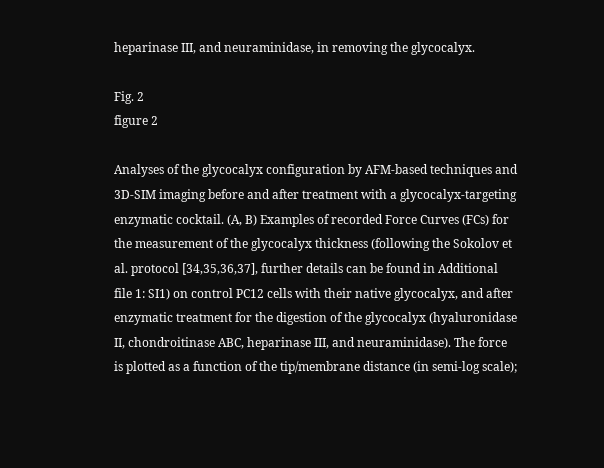heparinase III, and neuraminidase, in removing the glycocalyx.

Fig. 2
figure 2

Analyses of the glycocalyx configuration by AFM-based techniques and 3D-SIM imaging before and after treatment with a glycocalyx-targeting enzymatic cocktail. (A, B) Examples of recorded Force Curves (FCs) for the measurement of the glycocalyx thickness (following the Sokolov et al. protocol [34,35,36,37], further details can be found in Additional file 1: SI1) on control PC12 cells with their native glycocalyx, and after enzymatic treatment for the digestion of the glycocalyx (hyaluronidase II, chondroitinase ABC, heparinase III, and neuraminidase). The force is plotted as a function of the tip/membrane distance (in semi-log scale);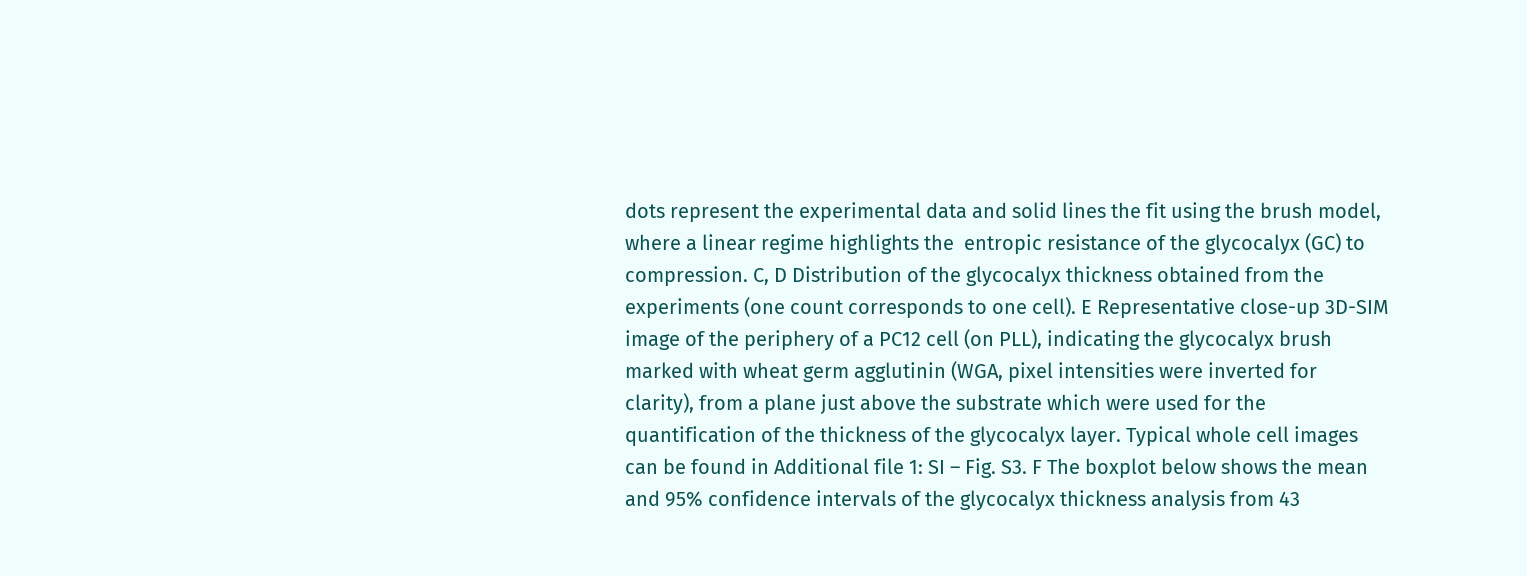dots represent the experimental data and solid lines the fit using the brush model, where a linear regime highlights the  entropic resistance of the glycocalyx (GC) to compression. C, D Distribution of the glycocalyx thickness obtained from the experiments (one count corresponds to one cell). E Representative close-up 3D-SIM image of the periphery of a PC12 cell (on PLL), indicating the glycocalyx brush marked with wheat germ agglutinin (WGA, pixel intensities were inverted for clarity), from a plane just above the substrate which were used for the quantification of the thickness of the glycocalyx layer. Typical whole cell images can be found in Additional file 1: SI – Fig. S3. F The boxplot below shows the mean and 95% confidence intervals of the glycocalyx thickness analysis from 43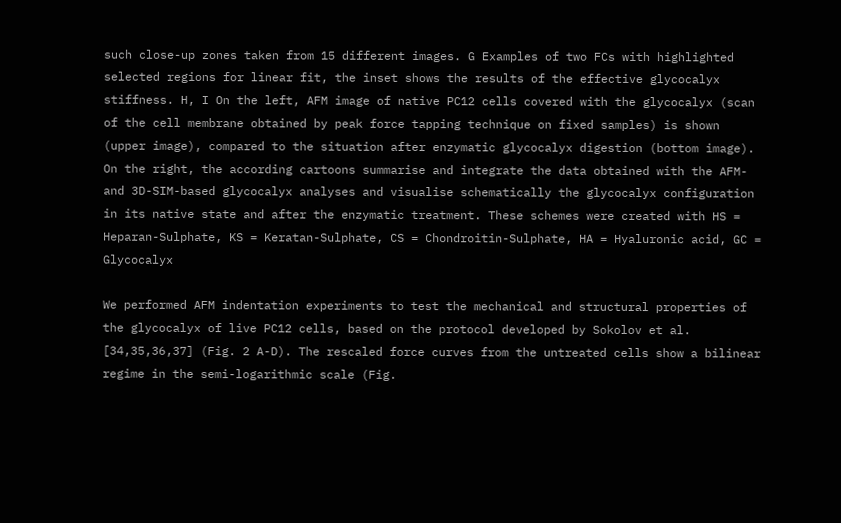such close-up zones taken from 15 different images. G Examples of two FCs with highlighted selected regions for linear fit, the inset shows the results of the effective glycocalyx stiffness. H, I On the left, AFM image of native PC12 cells covered with the glycocalyx (scan of the cell membrane obtained by peak force tapping technique on fixed samples) is shown (upper image), compared to the situation after enzymatic glycocalyx digestion (bottom image). On the right, the according cartoons summarise and integrate the data obtained with the AFM- and 3D-SIM-based glycocalyx analyses and visualise schematically the glycocalyx configuration in its native state and after the enzymatic treatment. These schemes were created with HS = Heparan-Sulphate, KS = Keratan-Sulphate, CS = Chondroitin-Sulphate, HA = Hyaluronic acid, GC = Glycocalyx

We performed AFM indentation experiments to test the mechanical and structural properties of the glycocalyx of live PC12 cells, based on the protocol developed by Sokolov et al. [34,35,36,37] (Fig. 2 A-D). The rescaled force curves from the untreated cells show a bilinear regime in the semi-logarithmic scale (Fig.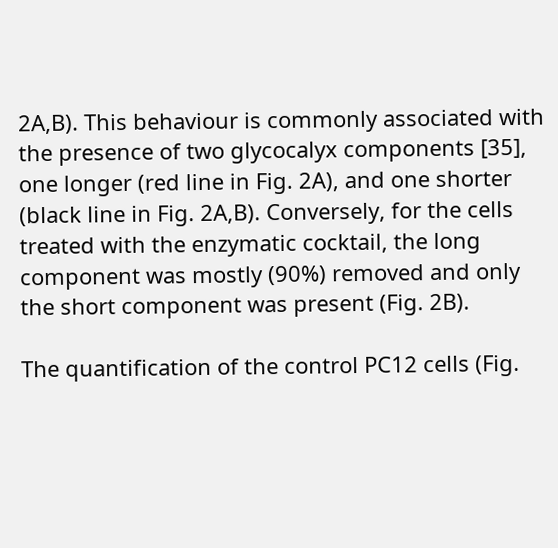2A,B). This behaviour is commonly associated with the presence of two glycocalyx components [35], one longer (red line in Fig. 2A), and one shorter (black line in Fig. 2A,B). Conversely, for the cells treated with the enzymatic cocktail, the long component was mostly (90%) removed and only the short component was present (Fig. 2B).

The quantification of the control PC12 cells (Fig.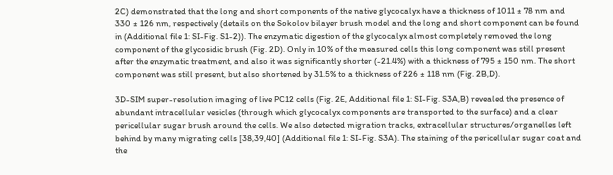2C) demonstrated that the long and short components of the native glycocalyx have a thickness of 1011 ± 78 nm and 330 ± 126 nm, respectively (details on the Sokolov bilayer brush model and the long and short component can be found in (Additional file 1: SI-Fig. S1-2)). The enzymatic digestion of the glycocalyx almost completely removed the long component of the glycosidic brush (Fig. 2D). Only in 10% of the measured cells this long component was still present after the enzymatic treatment, and also it was significantly shorter (-21.4%) with a thickness of 795 ± 150 nm. The short component was still present, but also shortened by 31.5% to a thickness of 226 ± 118 nm (Fig. 2B,D).

3D-SIM super-resolution imaging of live PC12 cells (Fig. 2E, Additional file 1: SI-Fig. S3A,B) revealed the presence of abundant intracellular vesicles (through which glycocalyx components are transported to the surface) and a clear pericellular sugar brush around the cells. We also detected migration tracks, extracellular structures/organelles left behind by many migrating cells [38,39,40] (Additional file 1: SI-Fig. S3A). The staining of the pericellular sugar coat and the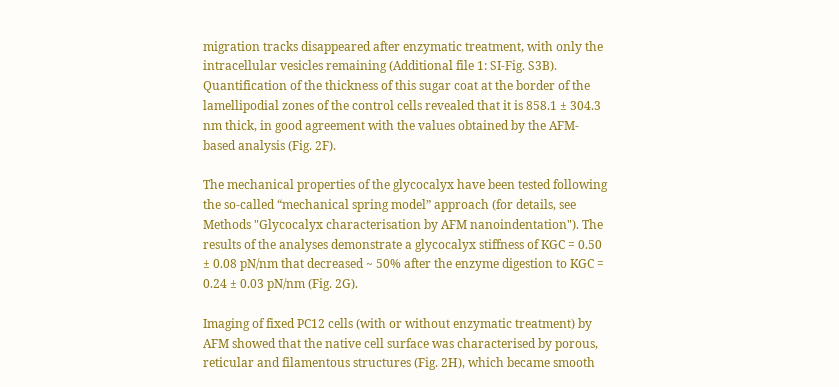migration tracks disappeared after enzymatic treatment, with only the intracellular vesicles remaining (Additional file 1: SI-Fig. S3B). Quantification of the thickness of this sugar coat at the border of the lamellipodial zones of the control cells revealed that it is 858.1 ± 304.3 nm thick, in good agreement with the values obtained by the AFM-based analysis (Fig. 2F).

The mechanical properties of the glycocalyx have been tested following the so-called “mechanical spring model” approach (for details, see Methods "Glycocalyx characterisation by AFM nanoindentation"). The results of the analyses demonstrate a glycocalyx stiffness of KGC = 0.50 ± 0.08 pN/nm that decreased ~ 50% after the enzyme digestion to KGC = 0.24 ± 0.03 pN/nm (Fig. 2G).

Imaging of fixed PC12 cells (with or without enzymatic treatment) by AFM showed that the native cell surface was characterised by porous, reticular and filamentous structures (Fig. 2H), which became smooth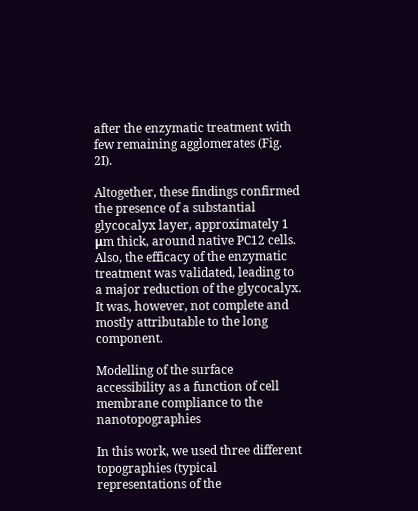after the enzymatic treatment with few remaining agglomerates (Fig. 2I).

Altogether, these findings confirmed the presence of a substantial glycocalyx layer, approximately 1 μm thick, around native PC12 cells. Also, the efficacy of the enzymatic treatment was validated, leading to a major reduction of the glycocalyx. It was, however, not complete and mostly attributable to the long component.

Modelling of the surface accessibility as a function of cell membrane compliance to the nanotopographies

In this work, we used three different topographies (typical representations of the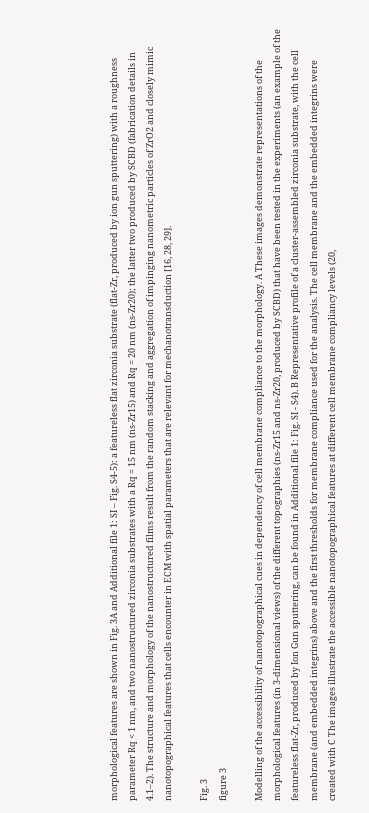morphological features are shown in Fig. 3A and Additional file 1: SI – Fig. S4-5): a featureless flat zirconia substrate (flat-Zr, produced by ion gun sputtering) with a roughness parameter Rq < 1 nm, and two nanostructured zirconia substrates with a Rq = 15 nm (ns-Zr15) and Rq = 20 nm (ns-Zr20); the latter two produced by SCBD (fabrication details in 4.1–2). The structure and morphology of the nanostructured films result from the random stacking and aggregation of impinging nanometric particles of ZrO2 and closely mimic nanotopographical features that cells encounter in ECM with spatial parameters that are relevant for mechanotransduction [16, 28, 29].

Fig. 3
figure 3

Modelling of the accessibility of nanotopographical cues in dependency of cell membrane compliance to the morphology. A These images demonstrate representations of the morphological features (in 3-dimensional views) of the different topographies (ns-Zr15 and ns-Zr20, produced by SCBD) that have been tested in the experiments (an example of the featureless flat-Zr, produced by Ion Gun sputtering, can be found in Additional file 1: Fig. SI - S4). B Representative profile of a cluster-assembled zirconia substrate, with the cell membrane (and embedded integrins) above and the first thresholds for membrane compliance used for the analysis. The cell membrane and the embedded integrins were created with C The images illustrate the accessible nanotopographical features at different cell membrane compliancy levels (20,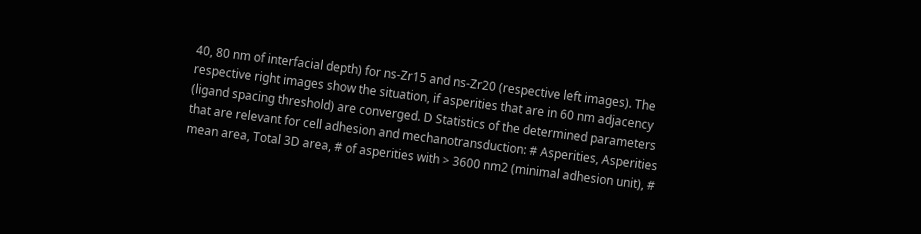40, 80 nm of interfacial depth) for ns-Zr15 and ns-Zr20 (respective left images). The respective right images show the situation, if asperities that are in 60 nm adjacency (ligand spacing threshold) are converged. D Statistics of the determined parameters that are relevant for cell adhesion and mechanotransduction: # Asperities, Asperities mean area, Total 3D area, # of asperities with > 3600 nm2 (minimal adhesion unit), #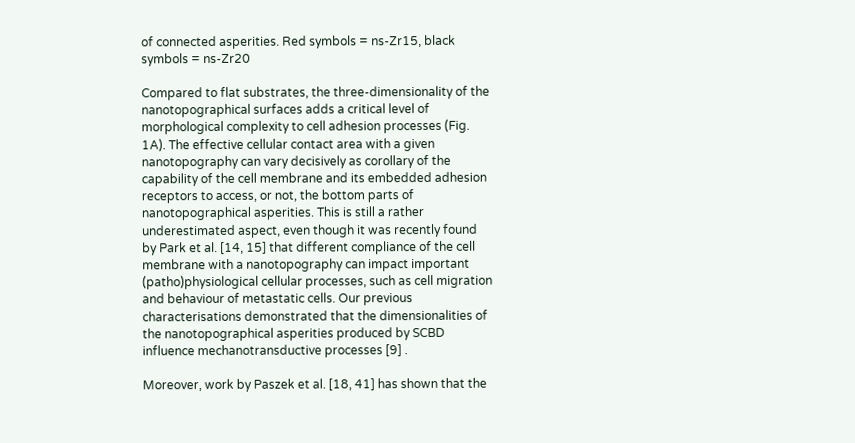of connected asperities. Red symbols = ns-Zr15, black symbols = ns-Zr20

Compared to flat substrates, the three-dimensionality of the nanotopographical surfaces adds a critical level of morphological complexity to cell adhesion processes (Fig. 1A). The effective cellular contact area with a given nanotopography can vary decisively as corollary of the capability of the cell membrane and its embedded adhesion receptors to access, or not, the bottom parts of nanotopographical asperities. This is still a rather underestimated aspect, even though it was recently found by Park et al. [14, 15] that different compliance of the cell membrane with a nanotopography can impact important (patho)physiological cellular processes, such as cell migration and behaviour of metastatic cells. Our previous characterisations demonstrated that the dimensionalities of the nanotopographical asperities produced by SCBD influence mechanotransductive processes [9] .

Moreover, work by Paszek et al. [18, 41] has shown that the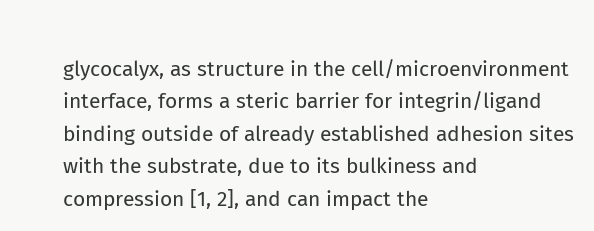glycocalyx, as structure in the cell/microenvironment interface, forms a steric barrier for integrin/ligand binding outside of already established adhesion sites with the substrate, due to its bulkiness and compression [1, 2], and can impact the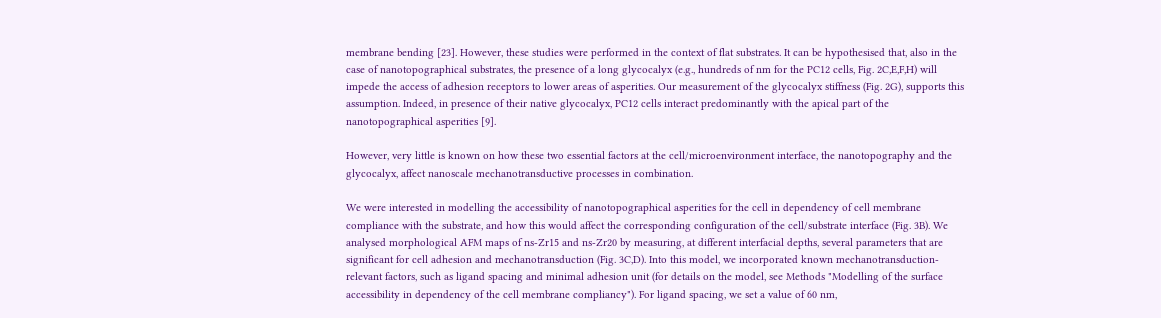membrane bending [23]. However, these studies were performed in the context of flat substrates. It can be hypothesised that, also in the case of nanotopographical substrates, the presence of a long glycocalyx (e.g., hundreds of nm for the PC12 cells, Fig. 2C,E,F,H) will impede the access of adhesion receptors to lower areas of asperities. Our measurement of the glycocalyx stiffness (Fig. 2G), supports this assumption. Indeed, in presence of their native glycocalyx, PC12 cells interact predominantly with the apical part of the nanotopographical asperities [9].

However, very little is known on how these two essential factors at the cell/microenvironment interface, the nanotopography and the glycocalyx, affect nanoscale mechanotransductive processes in combination.

We were interested in modelling the accessibility of nanotopographical asperities for the cell in dependency of cell membrane compliance with the substrate, and how this would affect the corresponding configuration of the cell/substrate interface (Fig. 3B). We analysed morphological AFM maps of ns-Zr15 and ns-Zr20 by measuring, at different interfacial depths, several parameters that are significant for cell adhesion and mechanotransduction (Fig. 3C,D). Into this model, we incorporated known mechanotransduction-relevant factors, such as ligand spacing and minimal adhesion unit (for details on the model, see Methods "Modelling of the surface accessibility in dependency of the cell membrane compliancy"). For ligand spacing, we set a value of 60 nm,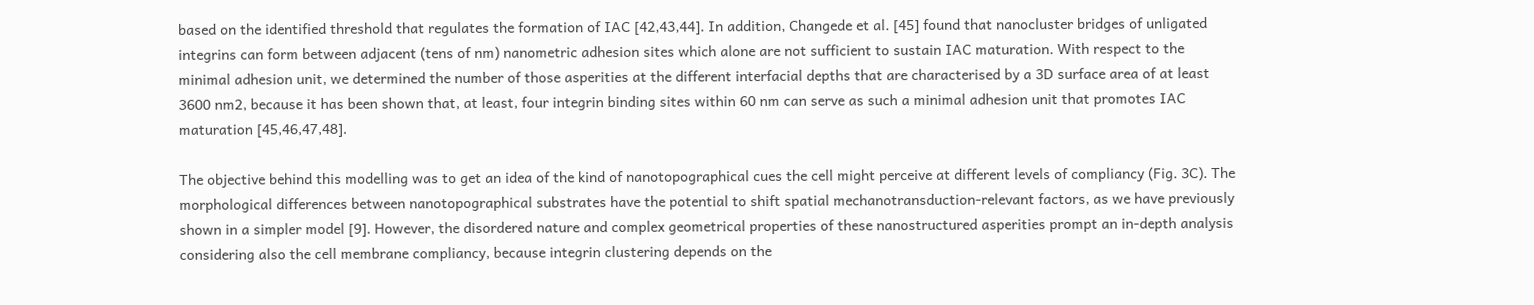based on the identified threshold that regulates the formation of IAC [42,43,44]. In addition, Changede et al. [45] found that nanocluster bridges of unligated integrins can form between adjacent (tens of nm) nanometric adhesion sites which alone are not sufficient to sustain IAC maturation. With respect to the minimal adhesion unit, we determined the number of those asperities at the different interfacial depths that are characterised by a 3D surface area of at least 3600 nm2, because it has been shown that, at least, four integrin binding sites within 60 nm can serve as such a minimal adhesion unit that promotes IAC maturation [45,46,47,48].

The objective behind this modelling was to get an idea of the kind of nanotopographical cues the cell might perceive at different levels of compliancy (Fig. 3C). The morphological differences between nanotopographical substrates have the potential to shift spatial mechanotransduction-relevant factors, as we have previously shown in a simpler model [9]. However, the disordered nature and complex geometrical properties of these nanostructured asperities prompt an in-depth analysis considering also the cell membrane compliancy, because integrin clustering depends on the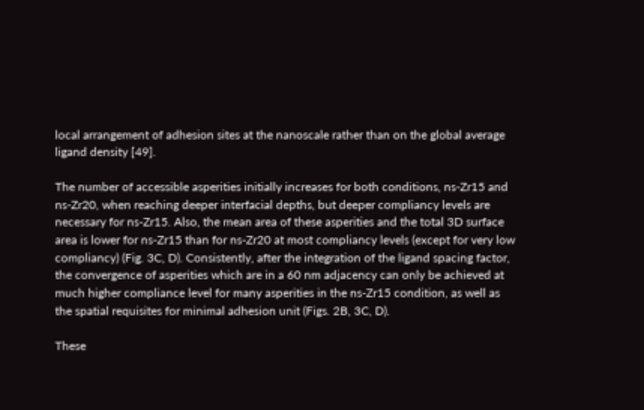local arrangement of adhesion sites at the nanoscale rather than on the global average ligand density [49].

The number of accessible asperities initially increases for both conditions, ns-Zr15 and ns-Zr20, when reaching deeper interfacial depths, but deeper compliancy levels are necessary for ns-Zr15. Also, the mean area of these asperities and the total 3D surface area is lower for ns-Zr15 than for ns-Zr20 at most compliancy levels (except for very low compliancy) (Fig. 3C, D). Consistently, after the integration of the ligand spacing factor, the convergence of asperities which are in a 60 nm adjacency can only be achieved at much higher compliance level for many asperities in the ns-Zr15 condition, as well as the spatial requisites for minimal adhesion unit (Figs. 2B, 3C, D).

These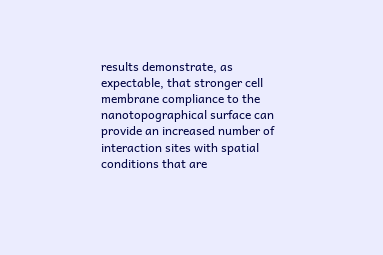results demonstrate, as expectable, that stronger cell membrane compliance to the nanotopographical surface can provide an increased number of interaction sites with spatial conditions that are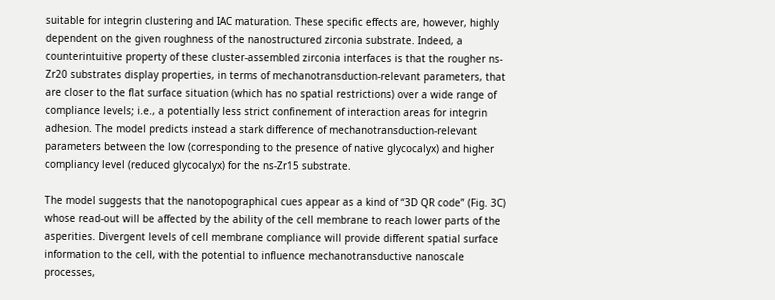suitable for integrin clustering and IAC maturation. These specific effects are, however, highly dependent on the given roughness of the nanostructured zirconia substrate. Indeed, a counterintuitive property of these cluster-assembled zirconia interfaces is that the rougher ns-Zr20 substrates display properties, in terms of mechanotransduction-relevant parameters, that are closer to the flat surface situation (which has no spatial restrictions) over a wide range of compliance levels; i.e., a potentially less strict confinement of interaction areas for integrin adhesion. The model predicts instead a stark difference of mechanotransduction-relevant parameters between the low (corresponding to the presence of native glycocalyx) and higher compliancy level (reduced glycocalyx) for the ns-Zr15 substrate.

The model suggests that the nanotopographical cues appear as a kind of “3D QR code” (Fig. 3C) whose read-out will be affected by the ability of the cell membrane to reach lower parts of the asperities. Divergent levels of cell membrane compliance will provide different spatial surface information to the cell, with the potential to influence mechanotransductive nanoscale processes,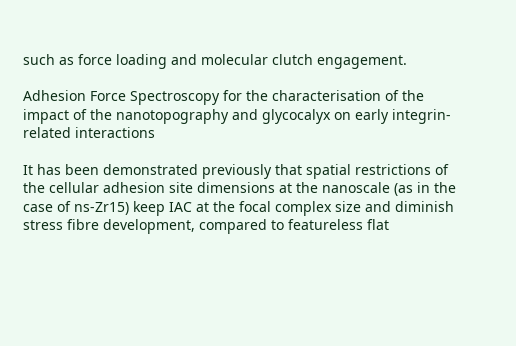such as force loading and molecular clutch engagement.

Adhesion Force Spectroscopy for the characterisation of the impact of the nanotopography and glycocalyx on early integrin-related interactions

It has been demonstrated previously that spatial restrictions of the cellular adhesion site dimensions at the nanoscale (as in the case of ns-Zr15) keep IAC at the focal complex size and diminish stress fibre development, compared to featureless flat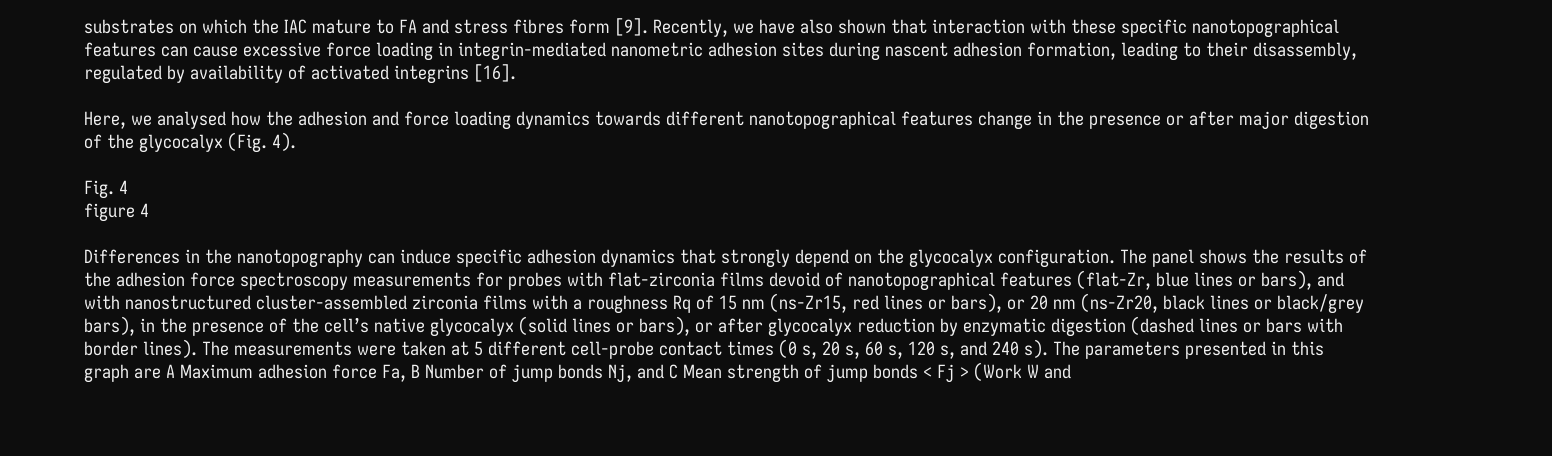substrates on which the IAC mature to FA and stress fibres form [9]. Recently, we have also shown that interaction with these specific nanotopographical features can cause excessive force loading in integrin-mediated nanometric adhesion sites during nascent adhesion formation, leading to their disassembly, regulated by availability of activated integrins [16].

Here, we analysed how the adhesion and force loading dynamics towards different nanotopographical features change in the presence or after major digestion of the glycocalyx (Fig. 4).

Fig. 4
figure 4

Differences in the nanotopography can induce specific adhesion dynamics that strongly depend on the glycocalyx configuration. The panel shows the results of the adhesion force spectroscopy measurements for probes with flat-zirconia films devoid of nanotopographical features (flat-Zr, blue lines or bars), and with nanostructured cluster-assembled zirconia films with a roughness Rq of 15 nm (ns-Zr15, red lines or bars), or 20 nm (ns-Zr20, black lines or black/grey bars), in the presence of the cell’s native glycocalyx (solid lines or bars), or after glycocalyx reduction by enzymatic digestion (dashed lines or bars with border lines). The measurements were taken at 5 different cell-probe contact times (0 s, 20 s, 60 s, 120 s, and 240 s). The parameters presented in this graph are A Maximum adhesion force Fa, B Number of jump bonds Nj, and C Mean strength of jump bonds < Fj > (Work W and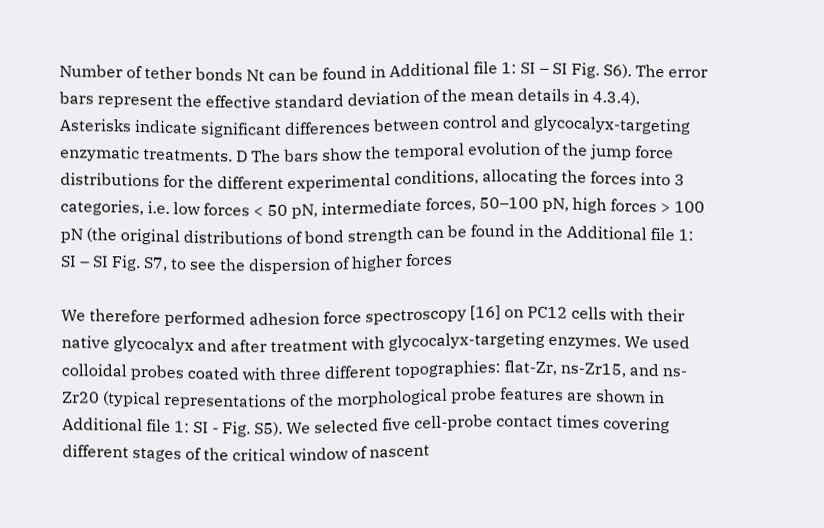Number of tether bonds Nt can be found in Additional file 1: SI – SI Fig. S6). The error bars represent the effective standard deviation of the mean details in 4.3.4). Asterisks indicate significant differences between control and glycocalyx-targeting enzymatic treatments. D The bars show the temporal evolution of the jump force distributions for the different experimental conditions, allocating the forces into 3 categories, i.e. low forces < 50 pN, intermediate forces, 50–100 pN, high forces > 100 pN (the original distributions of bond strength can be found in the Additional file 1: SI – SI Fig. S7, to see the dispersion of higher forces

We therefore performed adhesion force spectroscopy [16] on PC12 cells with their native glycocalyx and after treatment with glycocalyx-targeting enzymes. We used colloidal probes coated with three different topographies: flat-Zr, ns-Zr15, and ns-Zr20 (typical representations of the morphological probe features are shown in Additional file 1: SI - Fig. S5). We selected five cell-probe contact times covering different stages of the critical window of nascent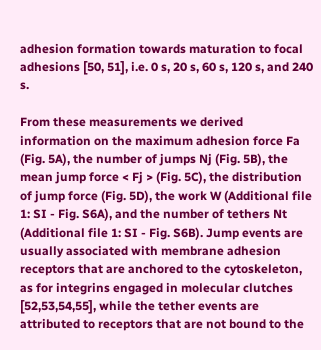adhesion formation towards maturation to focal adhesions [50, 51], i.e. 0 s, 20 s, 60 s, 120 s, and 240 s.

From these measurements we derived information on the maximum adhesion force Fa (Fig. 5A), the number of jumps Nj (Fig. 5B), the mean jump force < Fj > (Fig. 5C), the distribution of jump force (Fig. 5D), the work W (Additional file 1: SI - Fig. S6A), and the number of tethers Nt (Additional file 1: SI - Fig. S6B). Jump events are usually associated with membrane adhesion receptors that are anchored to the cytoskeleton, as for integrins engaged in molecular clutches [52,53,54,55], while the tether events are attributed to receptors that are not bound to the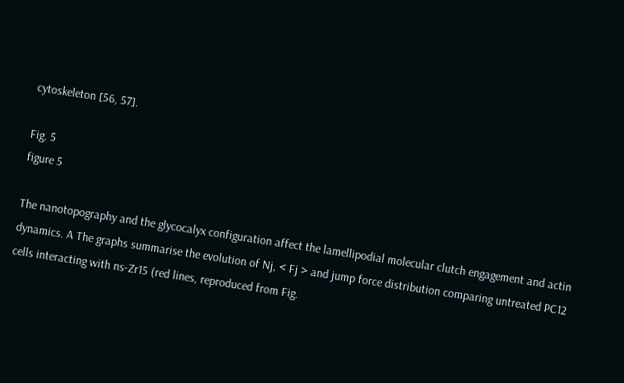cytoskeleton [56, 57].

Fig. 5
figure 5

The nanotopography and the glycocalyx configuration affect the lamellipodial molecular clutch engagement and actin dynamics. A The graphs summarise the evolution of Nj, < Fj > and jump force distribution comparing untreated PC12 cells interacting with ns-Zr15 (red lines, reproduced from Fig.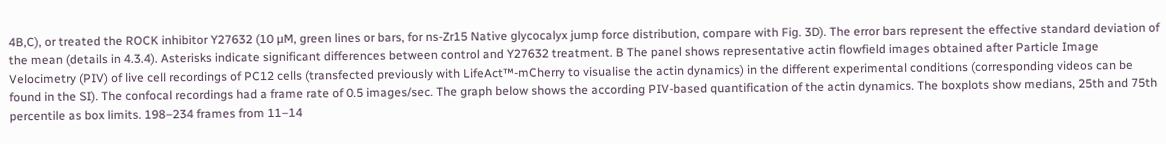4B,C), or treated the ROCK inhibitor Y27632 (10 µM, green lines or bars, for ns-Zr15 Native glycocalyx jump force distribution, compare with Fig. 3D). The error bars represent the effective standard deviation of the mean (details in 4.3.4). Asterisks indicate significant differences between control and Y27632 treatment. B The panel shows representative actin flowfield images obtained after Particle Image Velocimetry (PIV) of live cell recordings of PC12 cells (transfected previously with LifeAct™-mCherry to visualise the actin dynamics) in the different experimental conditions (corresponding videos can be found in the SI). The confocal recordings had a frame rate of 0.5 images/sec. The graph below shows the according PIV-based quantification of the actin dynamics. The boxplots show medians, 25th and 75th percentile as box limits. 198–234 frames from 11–14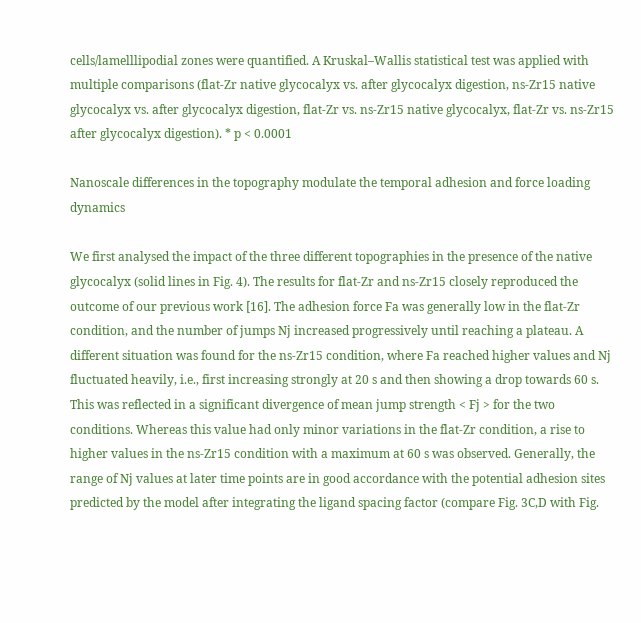cells/lamelllipodial zones were quantified. A Kruskal–Wallis statistical test was applied with multiple comparisons (flat-Zr native glycocalyx vs. after glycocalyx digestion, ns-Zr15 native glycocalyx vs. after glycocalyx digestion, flat-Zr vs. ns-Zr15 native glycocalyx, flat-Zr vs. ns-Zr15 after glycocalyx digestion). * p < 0.0001

Nanoscale differences in the topography modulate the temporal adhesion and force loading dynamics

We first analysed the impact of the three different topographies in the presence of the native glycocalyx (solid lines in Fig. 4). The results for flat-Zr and ns-Zr15 closely reproduced the outcome of our previous work [16]. The adhesion force Fa was generally low in the flat-Zr condition, and the number of jumps Nj increased progressively until reaching a plateau. A different situation was found for the ns-Zr15 condition, where Fa reached higher values and Nj fluctuated heavily, i.e., first increasing strongly at 20 s and then showing a drop towards 60 s. This was reflected in a significant divergence of mean jump strength < Fj > for the two conditions. Whereas this value had only minor variations in the flat-Zr condition, a rise to higher values in the ns-Zr15 condition with a maximum at 60 s was observed. Generally, the range of Nj values at later time points are in good accordance with the potential adhesion sites predicted by the model after integrating the ligand spacing factor (compare Fig. 3C,D with Fig.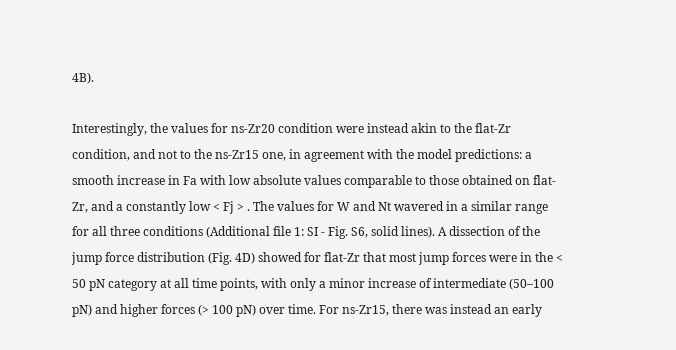4B).

Interestingly, the values for ns-Zr20 condition were instead akin to the flat-Zr condition, and not to the ns-Zr15 one, in agreement with the model predictions: a smooth increase in Fa with low absolute values comparable to those obtained on flat-Zr, and a constantly low < Fj > . The values for W and Nt wavered in a similar range for all three conditions (Additional file 1: SI - Fig. S6, solid lines). A dissection of the jump force distribution (Fig. 4D) showed for flat-Zr that most jump forces were in the < 50 pN category at all time points, with only a minor increase of intermediate (50–100 pN) and higher forces (> 100 pN) over time. For ns-Zr15, there was instead an early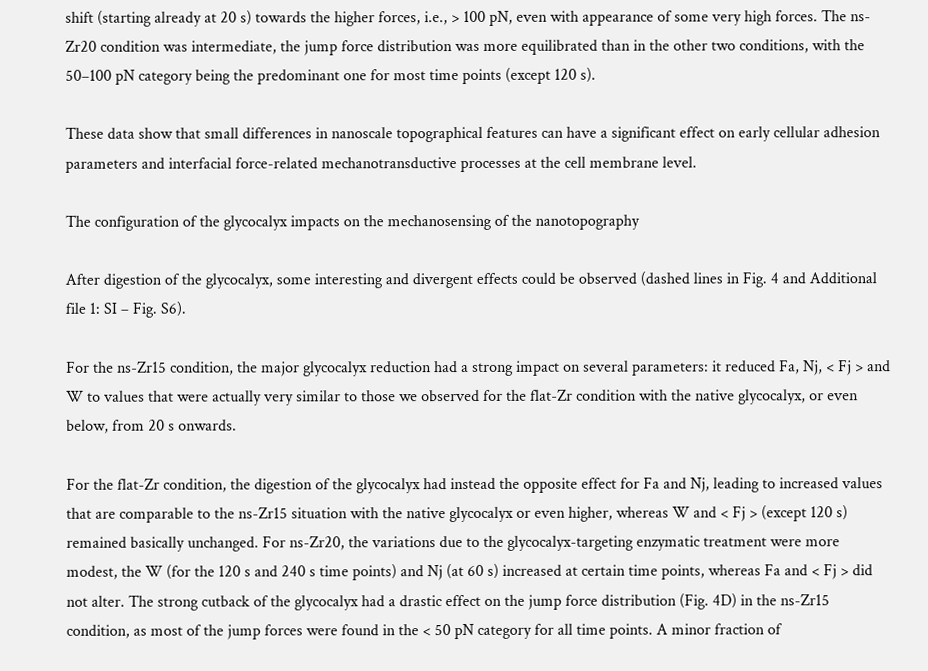shift (starting already at 20 s) towards the higher forces, i.e., > 100 pN, even with appearance of some very high forces. The ns-Zr20 condition was intermediate, the jump force distribution was more equilibrated than in the other two conditions, with the 50–100 pN category being the predominant one for most time points (except 120 s).

These data show that small differences in nanoscale topographical features can have a significant effect on early cellular adhesion parameters and interfacial force-related mechanotransductive processes at the cell membrane level.

The configuration of the glycocalyx impacts on the mechanosensing of the nanotopography

After digestion of the glycocalyx, some interesting and divergent effects could be observed (dashed lines in Fig. 4 and Additional file 1: SI – Fig. S6).

For the ns-Zr15 condition, the major glycocalyx reduction had a strong impact on several parameters: it reduced Fa, Nj, < Fj > and W to values that were actually very similar to those we observed for the flat-Zr condition with the native glycocalyx, or even below, from 20 s onwards.

For the flat-Zr condition, the digestion of the glycocalyx had instead the opposite effect for Fa and Nj, leading to increased values that are comparable to the ns-Zr15 situation with the native glycocalyx or even higher, whereas W and < Fj > (except 120 s) remained basically unchanged. For ns-Zr20, the variations due to the glycocalyx-targeting enzymatic treatment were more modest, the W (for the 120 s and 240 s time points) and Nj (at 60 s) increased at certain time points, whereas Fa and < Fj > did not alter. The strong cutback of the glycocalyx had a drastic effect on the jump force distribution (Fig. 4D) in the ns-Zr15 condition, as most of the jump forces were found in the < 50 pN category for all time points. A minor fraction of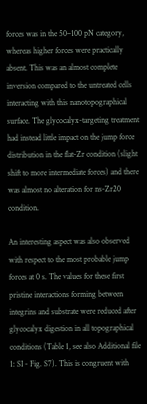forces was in the 50–100 pN category, whereas higher forces were practically absent. This was an almost complete inversion compared to the untreated cells interacting with this nanotopographical surface. The glycocalyx-targeting treatment had instead little impact on the jump force distribution in the flat-Zr condition (slight shift to more intermediate forces) and there was almost no alteration for ns-Zr20 condition.

An interesting aspect was also observed with respect to the most probable jump forces at 0 s. The values for these first pristine interactions forming between integrins and substrate were reduced after glycocalyx digestion in all topographical conditions (Table 1, see also Additional file 1: SI - Fig. S7). This is congruent with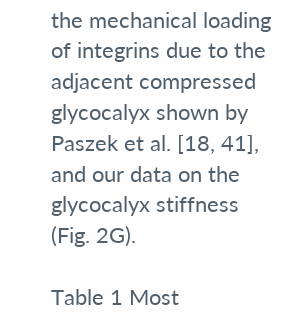the mechanical loading of integrins due to the adjacent compressed glycocalyx shown by Paszek et al. [18, 41], and our data on the glycocalyx stiffness (Fig. 2G).

Table 1 Most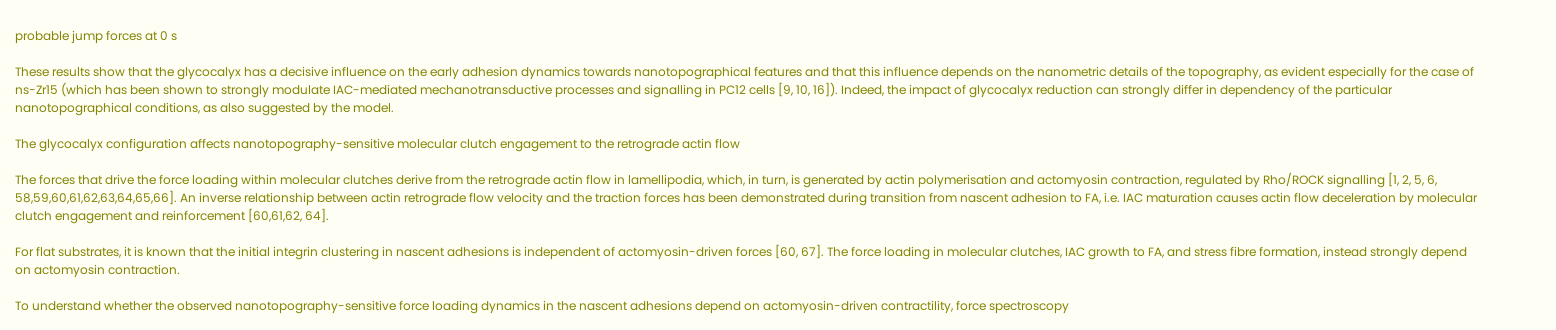probable jump forces at 0 s

These results show that the glycocalyx has a decisive influence on the early adhesion dynamics towards nanotopographical features and that this influence depends on the nanometric details of the topography, as evident especially for the case of ns-Zr15 (which has been shown to strongly modulate IAC-mediated mechanotransductive processes and signalling in PC12 cells [9, 10, 16]). Indeed, the impact of glycocalyx reduction can strongly differ in dependency of the particular nanotopographical conditions, as also suggested by the model.

The glycocalyx configuration affects nanotopography-sensitive molecular clutch engagement to the retrograde actin flow

The forces that drive the force loading within molecular clutches derive from the retrograde actin flow in lamellipodia, which, in turn, is generated by actin polymerisation and actomyosin contraction, regulated by Rho/ROCK signalling [1, 2, 5, 6, 58,59,60,61,62,63,64,65,66]. An inverse relationship between actin retrograde flow velocity and the traction forces has been demonstrated during transition from nascent adhesion to FA, i.e. IAC maturation causes actin flow deceleration by molecular clutch engagement and reinforcement [60,61,62, 64].

For flat substrates, it is known that the initial integrin clustering in nascent adhesions is independent of actomyosin-driven forces [60, 67]. The force loading in molecular clutches, IAC growth to FA, and stress fibre formation, instead strongly depend on actomyosin contraction.

To understand whether the observed nanotopography-sensitive force loading dynamics in the nascent adhesions depend on actomyosin-driven contractility, force spectroscopy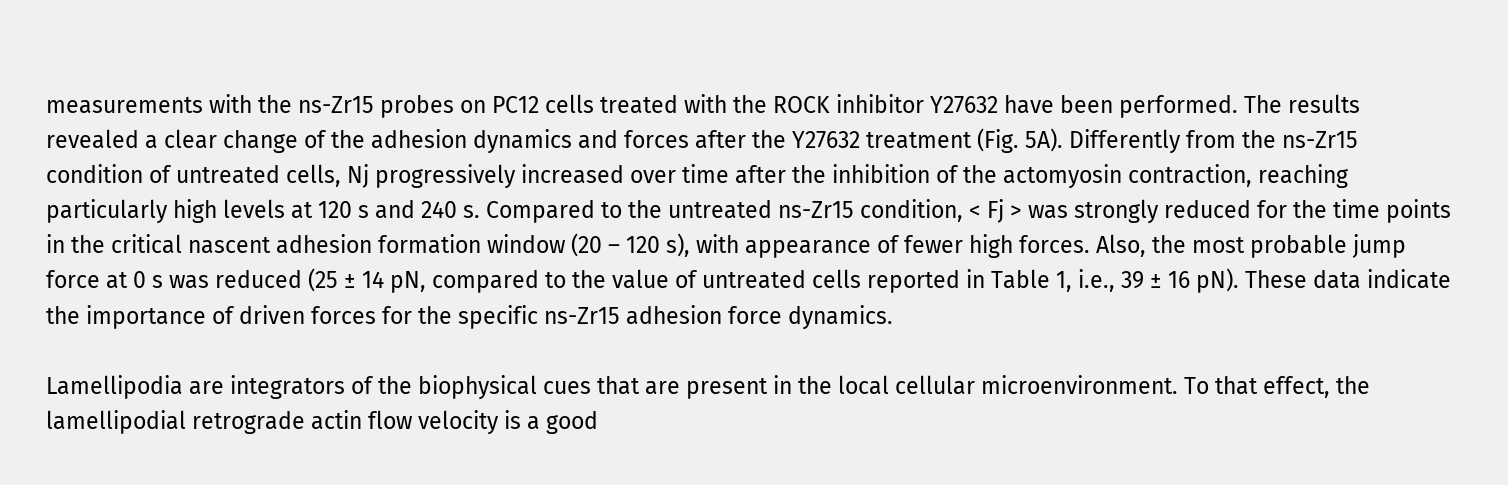measurements with the ns-Zr15 probes on PC12 cells treated with the ROCK inhibitor Y27632 have been performed. The results revealed a clear change of the adhesion dynamics and forces after the Y27632 treatment (Fig. 5A). Differently from the ns-Zr15 condition of untreated cells, Nj progressively increased over time after the inhibition of the actomyosin contraction, reaching particularly high levels at 120 s and 240 s. Compared to the untreated ns-Zr15 condition, < Fj > was strongly reduced for the time points in the critical nascent adhesion formation window (20 – 120 s), with appearance of fewer high forces. Also, the most probable jump force at 0 s was reduced (25 ± 14 pN, compared to the value of untreated cells reported in Table 1, i.e., 39 ± 16 pN). These data indicate the importance of driven forces for the specific ns-Zr15 adhesion force dynamics.

Lamellipodia are integrators of the biophysical cues that are present in the local cellular microenvironment. To that effect, the lamellipodial retrograde actin flow velocity is a good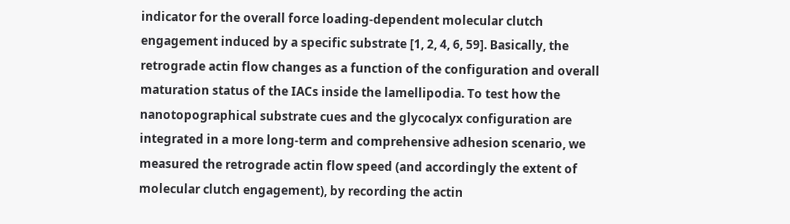indicator for the overall force loading-dependent molecular clutch engagement induced by a specific substrate [1, 2, 4, 6, 59]. Basically, the retrograde actin flow changes as a function of the configuration and overall maturation status of the IACs inside the lamellipodia. To test how the nanotopographical substrate cues and the glycocalyx configuration are integrated in a more long-term and comprehensive adhesion scenario, we measured the retrograde actin flow speed (and accordingly the extent of molecular clutch engagement), by recording the actin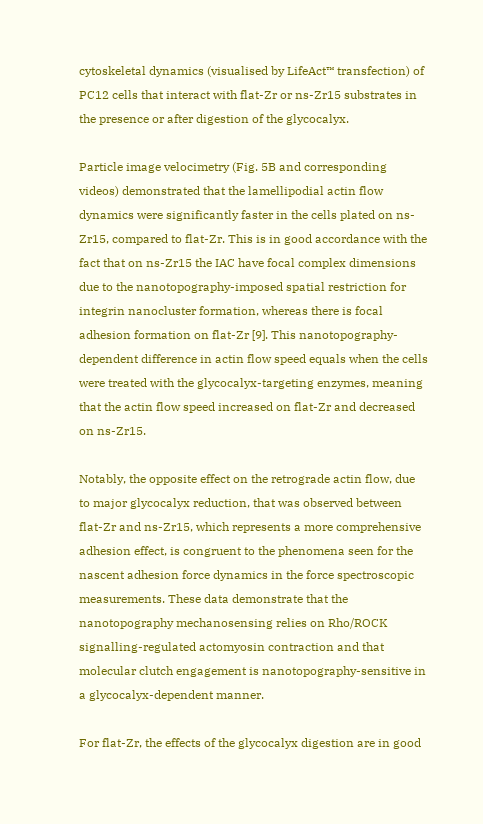cytoskeletal dynamics (visualised by LifeAct™ transfection) of PC12 cells that interact with flat-Zr or ns-Zr15 substrates in the presence or after digestion of the glycocalyx.

Particle image velocimetry (Fig. 5B and corresponding videos) demonstrated that the lamellipodial actin flow dynamics were significantly faster in the cells plated on ns-Zr15, compared to flat-Zr. This is in good accordance with the fact that on ns-Zr15 the IAC have focal complex dimensions due to the nanotopography-imposed spatial restriction for integrin nanocluster formation, whereas there is focal adhesion formation on flat-Zr [9]. This nanotopography-dependent difference in actin flow speed equals when the cells were treated with the glycocalyx-targeting enzymes, meaning that the actin flow speed increased on flat-Zr and decreased on ns-Zr15.

Notably, the opposite effect on the retrograde actin flow, due to major glycocalyx reduction, that was observed between flat-Zr and ns-Zr15, which represents a more comprehensive adhesion effect, is congruent to the phenomena seen for the nascent adhesion force dynamics in the force spectroscopic measurements. These data demonstrate that the nanotopography mechanosensing relies on Rho/ROCK signalling-regulated actomyosin contraction and that molecular clutch engagement is nanotopography-sensitive in a glycocalyx-dependent manner.

For flat-Zr, the effects of the glycocalyx digestion are in good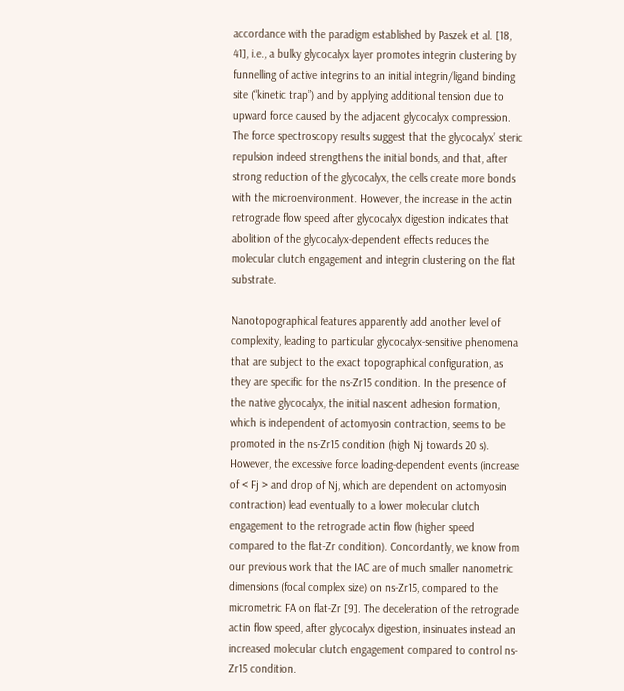accordance with the paradigm established by Paszek et al. [18, 41], i.e., a bulky glycocalyx layer promotes integrin clustering by funnelling of active integrins to an initial integrin/ligand binding site (“kinetic trap”) and by applying additional tension due to upward force caused by the adjacent glycocalyx compression. The force spectroscopy results suggest that the glycocalyx’ steric repulsion indeed strengthens the initial bonds, and that, after strong reduction of the glycocalyx, the cells create more bonds with the microenvironment. However, the increase in the actin retrograde flow speed after glycocalyx digestion indicates that abolition of the glycocalyx-dependent effects reduces the molecular clutch engagement and integrin clustering on the flat substrate.

Nanotopographical features apparently add another level of complexity, leading to particular glycocalyx-sensitive phenomena that are subject to the exact topographical configuration, as they are specific for the ns-Zr15 condition. In the presence of the native glycocalyx, the initial nascent adhesion formation, which is independent of actomyosin contraction, seems to be promoted in the ns-Zr15 condition (high Nj towards 20 s). However, the excessive force loading-dependent events (increase of < Fj > and drop of Nj, which are dependent on actomyosin contraction) lead eventually to a lower molecular clutch engagement to the retrograde actin flow (higher speed compared to the flat-Zr condition). Concordantly, we know from our previous work that the IAC are of much smaller nanometric dimensions (focal complex size) on ns-Zr15, compared to the micrometric FA on flat-Zr [9]. The deceleration of the retrograde actin flow speed, after glycocalyx digestion, insinuates instead an increased molecular clutch engagement compared to control ns-Zr15 condition.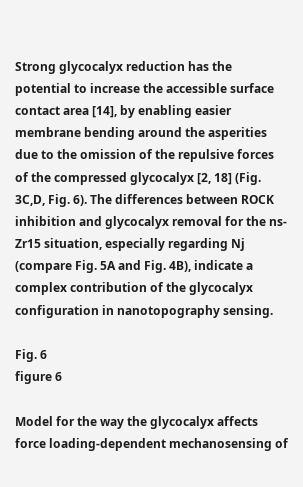Strong glycocalyx reduction has the potential to increase the accessible surface contact area [14], by enabling easier membrane bending around the asperities due to the omission of the repulsive forces of the compressed glycocalyx [2, 18] (Fig. 3C,D, Fig. 6). The differences between ROCK inhibition and glycocalyx removal for the ns-Zr15 situation, especially regarding Nj (compare Fig. 5A and Fig. 4B), indicate a complex contribution of the glycocalyx configuration in nanotopography sensing.

Fig. 6
figure 6

Model for the way the glycocalyx affects force loading-dependent mechanosensing of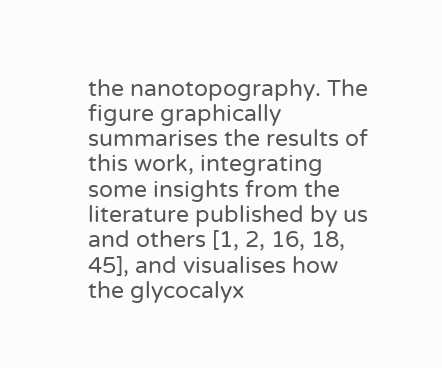the nanotopography. The figure graphically summarises the results of this work, integrating some insights from the literature published by us and others [1, 2, 16, 18, 45], and visualises how the glycocalyx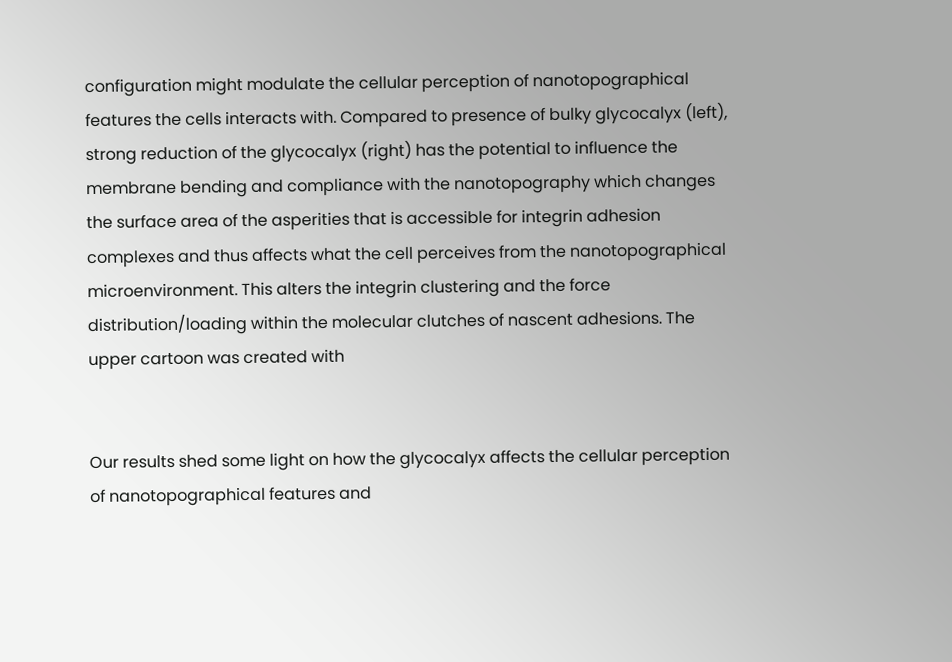configuration might modulate the cellular perception of nanotopographical features the cells interacts with. Compared to presence of bulky glycocalyx (left), strong reduction of the glycocalyx (right) has the potential to influence the membrane bending and compliance with the nanotopography which changes the surface area of the asperities that is accessible for integrin adhesion complexes and thus affects what the cell perceives from the nanotopographical microenvironment. This alters the integrin clustering and the force distribution/loading within the molecular clutches of nascent adhesions. The upper cartoon was created with


Our results shed some light on how the glycocalyx affects the cellular perception of nanotopographical features and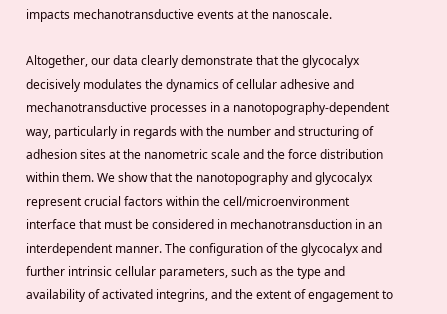impacts mechanotransductive events at the nanoscale.

Altogether, our data clearly demonstrate that the glycocalyx decisively modulates the dynamics of cellular adhesive and mechanotransductive processes in a nanotopography-dependent way, particularly in regards with the number and structuring of adhesion sites at the nanometric scale and the force distribution within them. We show that the nanotopography and glycocalyx represent crucial factors within the cell/microenvironment interface that must be considered in mechanotransduction in an interdependent manner. The configuration of the glycocalyx and further intrinsic cellular parameters, such as the type and availability of activated integrins, and the extent of engagement to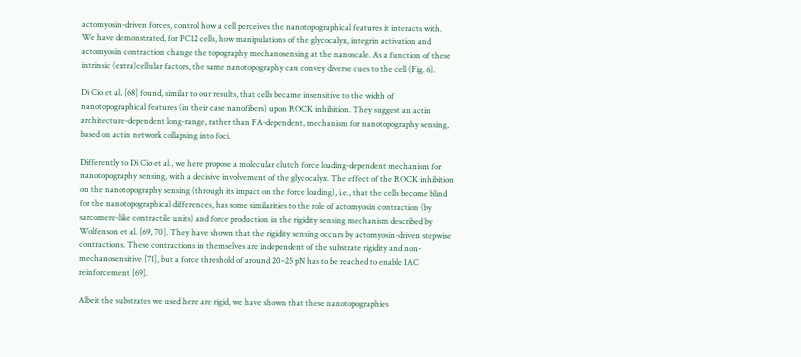actomyosin-driven forces, control how a cell perceives the nanotopographical features it interacts with. We have demonstrated, for PC12 cells, how manipulations of the glycocalyx, integrin activation and actomyosin contraction change the topography mechanosensing at the nanoscale. As a function of these intrinsic (extra)cellular factors, the same nanotopography can convey diverse cues to the cell (Fig. 6).

Di Cio et al. [68] found, similar to our results, that cells became insensitive to the width of nanotopographical features (in their case nanofibers) upon ROCK inhibition. They suggest an actin architecture-dependent long-range, rather than FA-dependent, mechanism for nanotopography sensing, based on actin network collapsing into foci.

Differently to Di Cio et al., we here propose a molecular clutch force loading-dependent mechanism for nanotopography sensing, with a decisive involvement of the glycocalyx. The effect of the ROCK inhibition on the nanotopography sensing (through its impact on the force loading), i.e., that the cells become blind for the nanotopographical differences, has some similarities to the role of actomyosin contraction (by sarcomere-like contractile units) and force production in the rigidity sensing mechanism described by Wolfenson et al. [69, 70]. They have shown that the rigidity sensing occurs by actomyosin-driven stepwise contractions. These contractions in themselves are independent of the substrate rigidity and non-mechanosensitive [71], but a force threshold of around 20–25 pN has to be reached to enable IAC reinforcement [69].

Albeit the substrates we used here are rigid, we have shown that these nanotopographies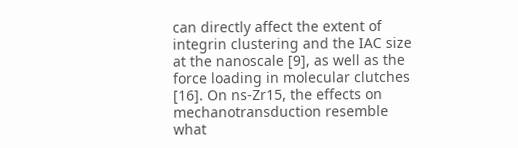can directly affect the extent of integrin clustering and the IAC size at the nanoscale [9], as well as the force loading in molecular clutches [16]. On ns-Zr15, the effects on mechanotransduction resemble what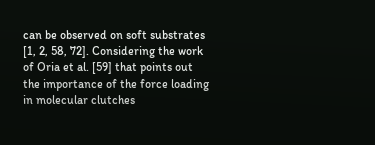can be observed on soft substrates [1, 2, 58, 72]. Considering the work of Oria et al. [59] that points out the importance of the force loading in molecular clutches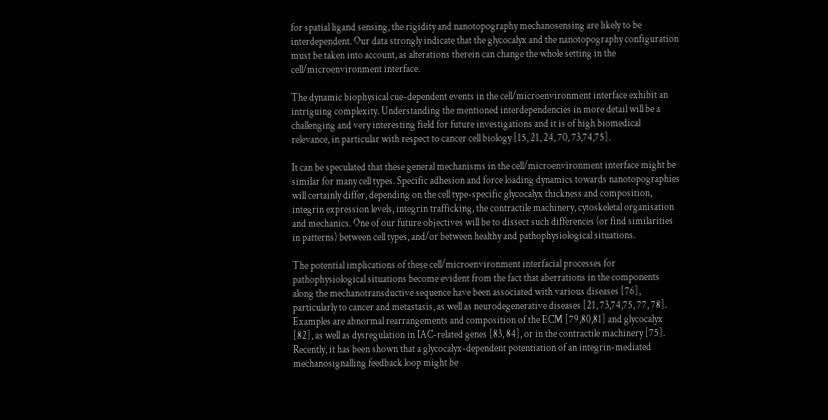for spatial ligand sensing, the rigidity and nanotopography mechanosensing are likely to be interdependent. Our data strongly indicate that the glycocalyx and the nanotopography configuration must be taken into account, as alterations therein can change the whole setting in the cell/microenvironment interface.

The dynamic biophysical cue-dependent events in the cell/microenvironment interface exhibit an intriguing complexity. Understanding the mentioned interdependencies in more detail will be a challenging and very interesting field for future investigations and it is of high biomedical relevance, in particular with respect to cancer cell biology [15, 21, 24, 70, 73,74,75].

It can be speculated that these general mechanisms in the cell/microenvironment interface might be similar for many cell types. Specific adhesion and force loading dynamics towards nanotopographies will certainly differ, depending on the cell type-specific glycocalyx thickness and composition, integrin expression levels, integrin trafficking, the contractile machinery, cytoskeletal organisation and mechanics. One of our future objectives will be to dissect such differences (or find similarities in patterns) between cell types, and/or between healthy and pathophysiological situations.

The potential implications of these cell/microenvironment interfacial processes for pathophysiological situations become evident from the fact that aberrations in the components along the mechanotransductive sequence have been associated with various diseases [76], particularly to cancer and metastasis, as well as neurodegenerative diseases [21, 73,74,75, 77, 78]. Examples are abnormal rearrangements and composition of the ECM [79,80,81] and glycocalyx [82], as well as dysregulation in IAC-related genes [83, 84], or in the contractile machinery [75]. Recently, it has been shown that a glycocalyx-dependent potentiation of an integrin-mediated mechanosignalling feedback loop might be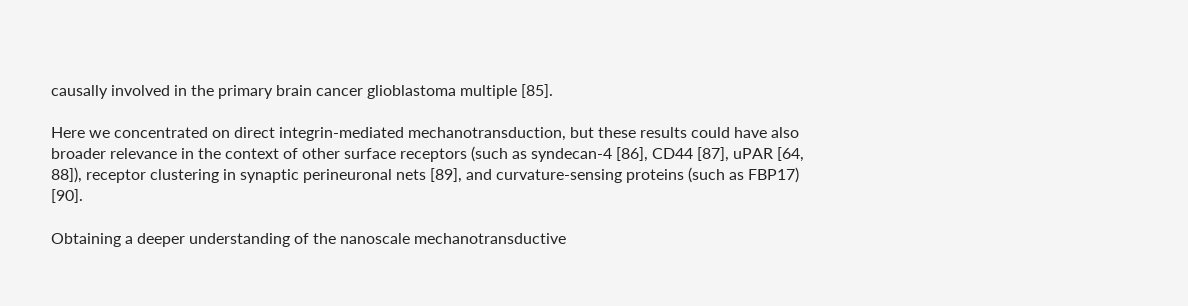causally involved in the primary brain cancer glioblastoma multiple [85].

Here we concentrated on direct integrin-mediated mechanotransduction, but these results could have also broader relevance in the context of other surface receptors (such as syndecan-4 [86], CD44 [87], uPAR [64, 88]), receptor clustering in synaptic perineuronal nets [89], and curvature-sensing proteins (such as FBP17) [90].

Obtaining a deeper understanding of the nanoscale mechanotransductive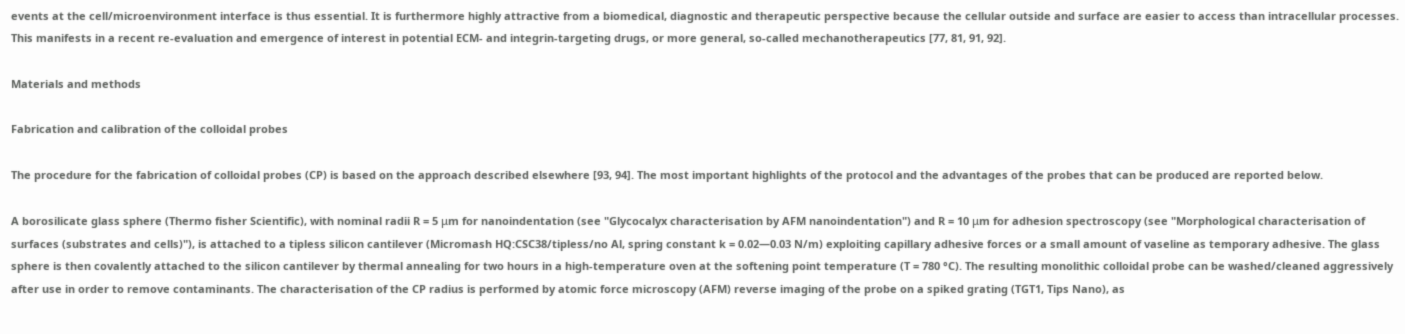events at the cell/microenvironment interface is thus essential. It is furthermore highly attractive from a biomedical, diagnostic and therapeutic perspective because the cellular outside and surface are easier to access than intracellular processes. This manifests in a recent re-evaluation and emergence of interest in potential ECM- and integrin-targeting drugs, or more general, so-called mechanotherapeutics [77, 81, 91, 92].

Materials and methods

Fabrication and calibration of the colloidal probes

The procedure for the fabrication of colloidal probes (CP) is based on the approach described elsewhere [93, 94]. The most important highlights of the protocol and the advantages of the probes that can be produced are reported below.

A borosilicate glass sphere (Thermo fisher Scientific), with nominal radii R = 5 μm for nanoindentation (see "Glycocalyx characterisation by AFM nanoindentation") and R = 10 μm for adhesion spectroscopy (see "Morphological characterisation of surfaces (substrates and cells)"), is attached to a tipless silicon cantilever (Micromash HQ:CSC38/tipless/no Al, spring constant k = 0.02—0.03 N/m) exploiting capillary adhesive forces or a small amount of vaseline as temporary adhesive. The glass sphere is then covalently attached to the silicon cantilever by thermal annealing for two hours in a high-temperature oven at the softening point temperature (T = 780 °C). The resulting monolithic colloidal probe can be washed/cleaned aggressively after use in order to remove contaminants. The characterisation of the CP radius is performed by atomic force microscopy (AFM) reverse imaging of the probe on a spiked grating (TGT1, Tips Nano), as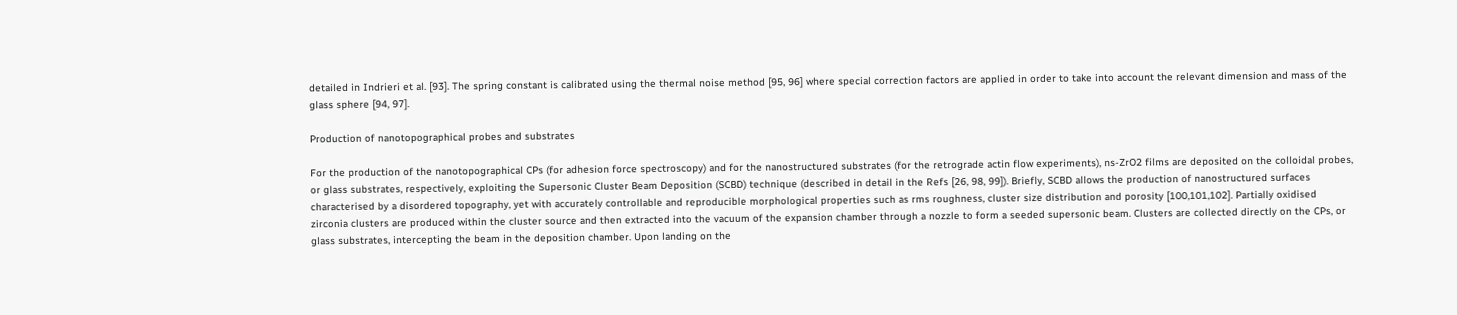detailed in Indrieri et al. [93]. The spring constant is calibrated using the thermal noise method [95, 96] where special correction factors are applied in order to take into account the relevant dimension and mass of the glass sphere [94, 97].

Production of nanotopographical probes and substrates

For the production of the nanotopographical CPs (for adhesion force spectroscopy) and for the nanostructured substrates (for the retrograde actin flow experiments), ns-ZrO2 films are deposited on the colloidal probes, or glass substrates, respectively, exploiting the Supersonic Cluster Beam Deposition (SCBD) technique (described in detail in the Refs [26, 98, 99]). Briefly, SCBD allows the production of nanostructured surfaces characterised by a disordered topography, yet with accurately controllable and reproducible morphological properties such as rms roughness, cluster size distribution and porosity [100,101,102]. Partially oxidised zirconia clusters are produced within the cluster source and then extracted into the vacuum of the expansion chamber through a nozzle to form a seeded supersonic beam. Clusters are collected directly on the CPs, or glass substrates, intercepting the beam in the deposition chamber. Upon landing on the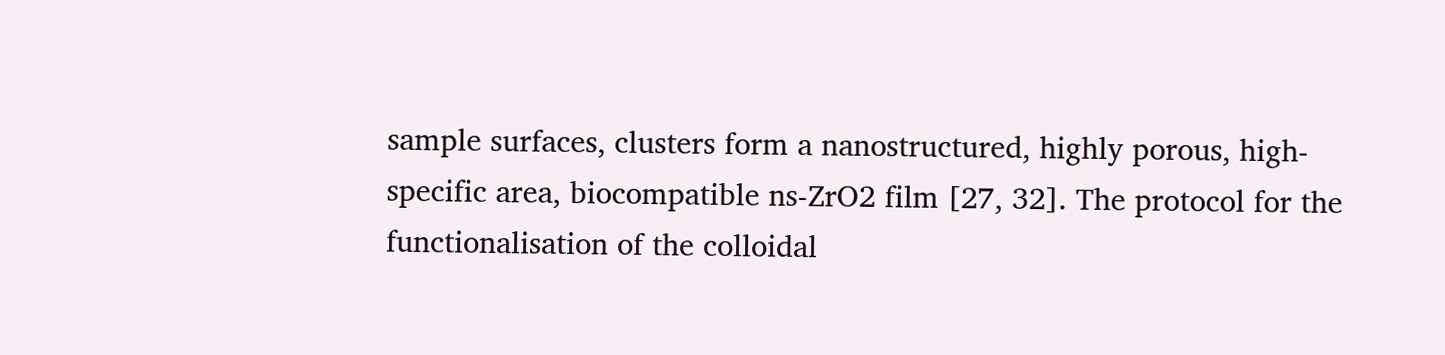sample surfaces, clusters form a nanostructured, highly porous, high-specific area, biocompatible ns-ZrO2 film [27, 32]. The protocol for the functionalisation of the colloidal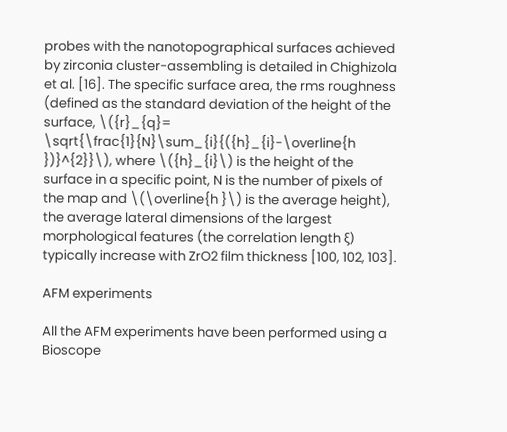probes with the nanotopographical surfaces achieved by zirconia cluster-assembling is detailed in Chighizola et al. [16]. The specific surface area, the rms roughness (defined as the standard deviation of the height of the surface, \({r}_{q}= \sqrt{\frac{1}{N}\sum_{i}{({h}_{i}-\overline{h })}^{2}}\), where \({h}_{i}\) is the height of the surface in a specific point, N is the number of pixels of the map and \(\overline{h }\) is the average height), the average lateral dimensions of the largest morphological features (the correlation length ξ) typically increase with ZrO2 film thickness [100, 102, 103].

AFM experiments

All the AFM experiments have been performed using a Bioscope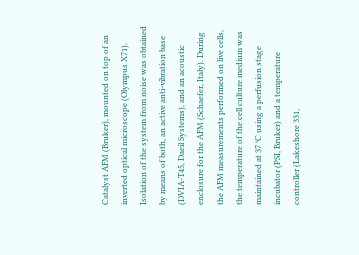Catalyst AFM (Bruker), mounted on top of an inverted optical microscope (Olympus X71). Isolation of the system from noise was obtained by means of both, an active anti-vibration base (DVIA-T45, Daeil Systems), and an acoustic enclosure for the AFM (Schaefer, Italy). During the AFM measurements performed on live cells, the temperature of the cell culture medium was maintained at 37 °C using a perfusion stage incubator (PSI, Bruker) and a temperature controller (Lakeshore 331,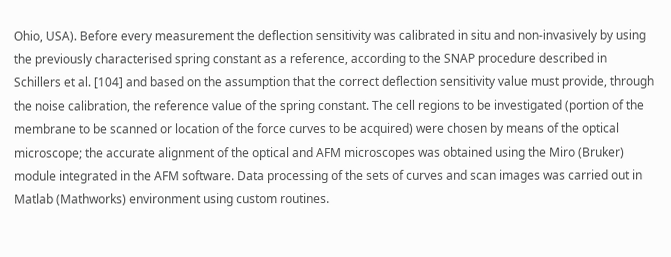Ohio, USA). Before every measurement the deflection sensitivity was calibrated in situ and non-invasively by using the previously characterised spring constant as a reference, according to the SNAP procedure described in Schillers et al. [104] and based on the assumption that the correct deflection sensitivity value must provide, through the noise calibration, the reference value of the spring constant. The cell regions to be investigated (portion of the membrane to be scanned or location of the force curves to be acquired) were chosen by means of the optical microscope; the accurate alignment of the optical and AFM microscopes was obtained using the Miro (Bruker) module integrated in the AFM software. Data processing of the sets of curves and scan images was carried out in Matlab (Mathworks) environment using custom routines.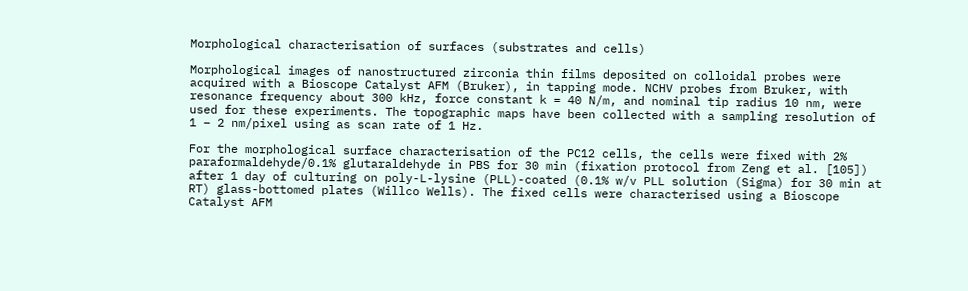Morphological characterisation of surfaces (substrates and cells)

Morphological images of nanostructured zirconia thin films deposited on colloidal probes were acquired with a Bioscope Catalyst AFM (Bruker), in tapping mode. NCHV probes from Bruker, with resonance frequency about 300 kHz, force constant k = 40 N/m, and nominal tip radius 10 nm, were used for these experiments. The topographic maps have been collected with a sampling resolution of 1 − 2 nm/pixel using as scan rate of 1 Hz.

For the morphological surface characterisation of the PC12 cells, the cells were fixed with 2% paraformaldehyde/0.1% glutaraldehyde in PBS for 30 min (fixation protocol from Zeng et al. [105]) after 1 day of culturing on poly-L-lysine (PLL)-coated (0.1% w/v PLL solution (Sigma) for 30 min at RT) glass-bottomed plates (Willco Wells). The fixed cells were characterised using a Bioscope Catalyst AFM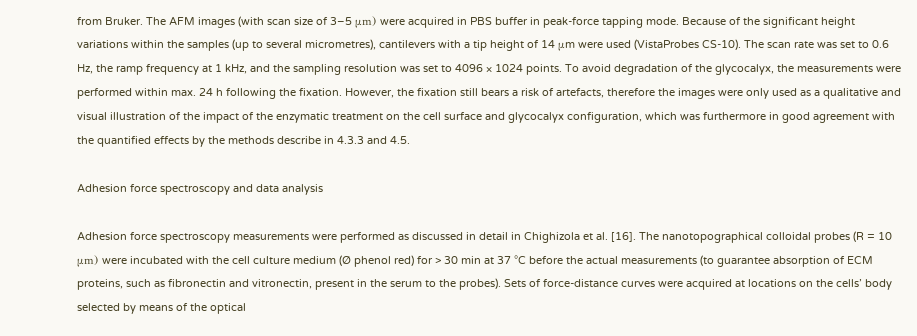from Bruker. The AFM images (with scan size of 3–5 μm) were acquired in PBS buffer in peak-force tapping mode. Because of the significant height variations within the samples (up to several micrometres), cantilevers with a tip height of 14 μm were used (VistaProbes CS-10). The scan rate was set to 0.6 Hz, the ramp frequency at 1 kHz, and the sampling resolution was set to 4096 × 1024 points. To avoid degradation of the glycocalyx, the measurements were performed within max. 24 h following the fixation. However, the fixation still bears a risk of artefacts, therefore the images were only used as a qualitative and visual illustration of the impact of the enzymatic treatment on the cell surface and glycocalyx configuration, which was furthermore in good agreement with the quantified effects by the methods describe in 4.3.3 and 4.5.

Adhesion force spectroscopy and data analysis

Adhesion force spectroscopy measurements were performed as discussed in detail in Chighizola et al. [16]. The nanotopographical colloidal probes (R = 10 μm) were incubated with the cell culture medium (Ø phenol red) for > 30 min at 37 °C before the actual measurements (to guarantee absorption of ECM proteins, such as fibronectin and vitronectin, present in the serum to the probes). Sets of force-distance curves were acquired at locations on the cells’ body selected by means of the optical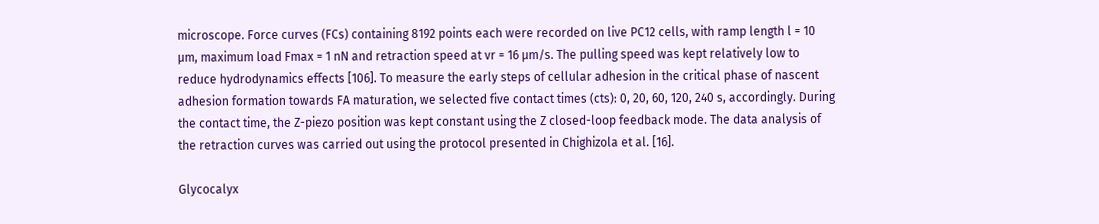microscope. Force curves (FCs) containing 8192 points each were recorded on live PC12 cells, with ramp length l = 10 μm, maximum load Fmax = 1 nN and retraction speed at vr = 16 µm/s. The pulling speed was kept relatively low to reduce hydrodynamics effects [106]. To measure the early steps of cellular adhesion in the critical phase of nascent adhesion formation towards FA maturation, we selected five contact times (cts): 0, 20, 60, 120, 240 s, accordingly. During the contact time, the Z-piezo position was kept constant using the Z closed-loop feedback mode. The data analysis of the retraction curves was carried out using the protocol presented in Chighizola et al. [16].

Glycocalyx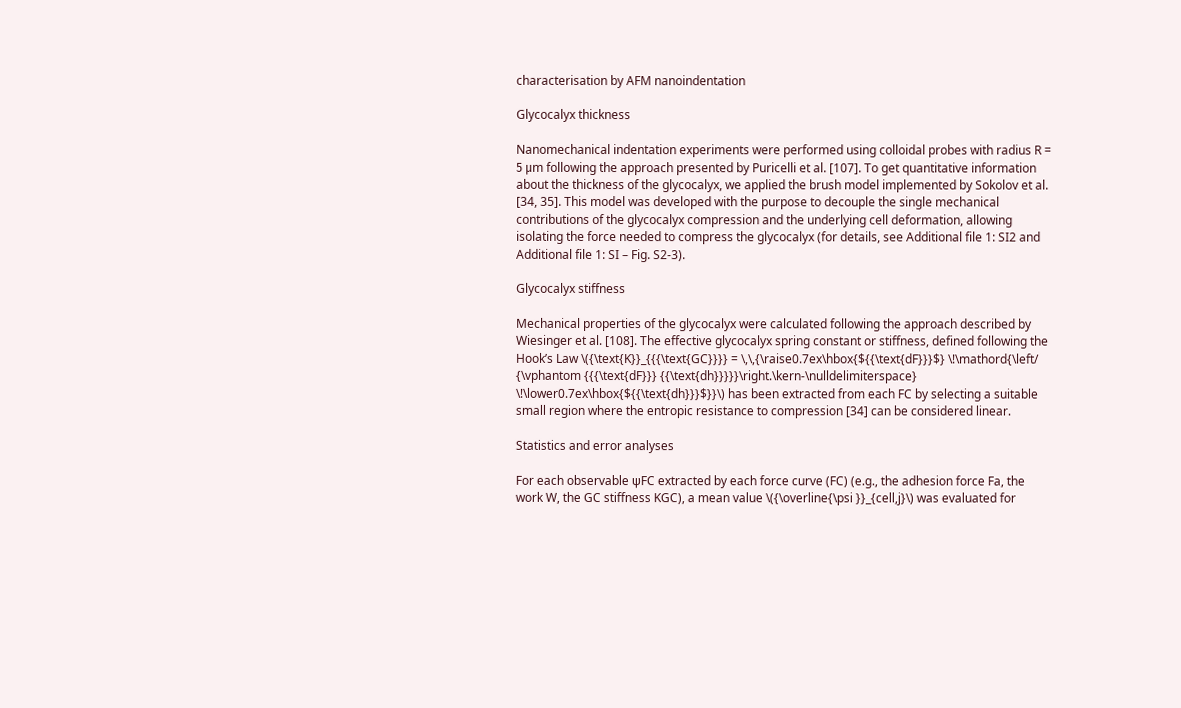characterisation by AFM nanoindentation

Glycocalyx thickness

Nanomechanical indentation experiments were performed using colloidal probes with radius R = 5 μm following the approach presented by Puricelli et al. [107]. To get quantitative information about the thickness of the glycocalyx, we applied the brush model implemented by Sokolov et al. [34, 35]. This model was developed with the purpose to decouple the single mechanical contributions of the glycocalyx compression and the underlying cell deformation, allowing isolating the force needed to compress the glycocalyx (for details, see Additional file 1: SI2 and Additional file 1: SI – Fig. S2-3).

Glycocalyx stiffness

Mechanical properties of the glycocalyx were calculated following the approach described by Wiesinger et al. [108]. The effective glycocalyx spring constant or stiffness, defined following the Hook’s Law \({\text{K}}_{{{\text{GC}}}} = \,\,{\raise0.7ex\hbox{${{\text{dF}}}$} \!\mathord{\left/ {\vphantom {{{\text{dF}}} {{\text{dh}}}}}\right.\kern-\nulldelimiterspace} \!\lower0.7ex\hbox{${{\text{dh}}}$}}\) has been extracted from each FC by selecting a suitable small region where the entropic resistance to compression [34] can be considered linear.

Statistics and error analyses

For each observable ψFC extracted by each force curve (FC) (e.g., the adhesion force Fa, the work W, the GC stiffness KGC), a mean value \({\overline{\psi }}_{cell,j}\) was evaluated for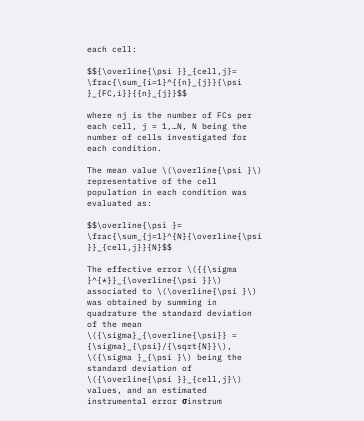each cell:

$${\overline{\psi }}_{cell,j}= \frac{\sum_{i=1}^{{n}_{j}}{\psi }_{FC,i}}{{n}_{j}}$$

where nj is the number of FCs per each cell, j = 1,…N, N being the number of cells investigated for each condition.

The mean value \(\overline{\psi }\) representative of the cell population in each condition was evaluated as:

$$\overline{\psi }= \frac{\sum_{j=1}^{N}{\overline{\psi }}_{cell,j}}{N}$$

The effective error \({{\sigma }^{*}}_{\overline{\psi }}\) associated to \(\overline{\psi }\) was obtained by summing in quadrature the standard deviation of the mean \({\sigma}_{\overline{\psi}} = {\sigma}_{\psi}/{\sqrt{N}}\), \({\sigma }_{\psi }\) being the standard deviation of \({\overline{\psi }}_{cell,j}\) values, and an estimated instrumental error σinstrum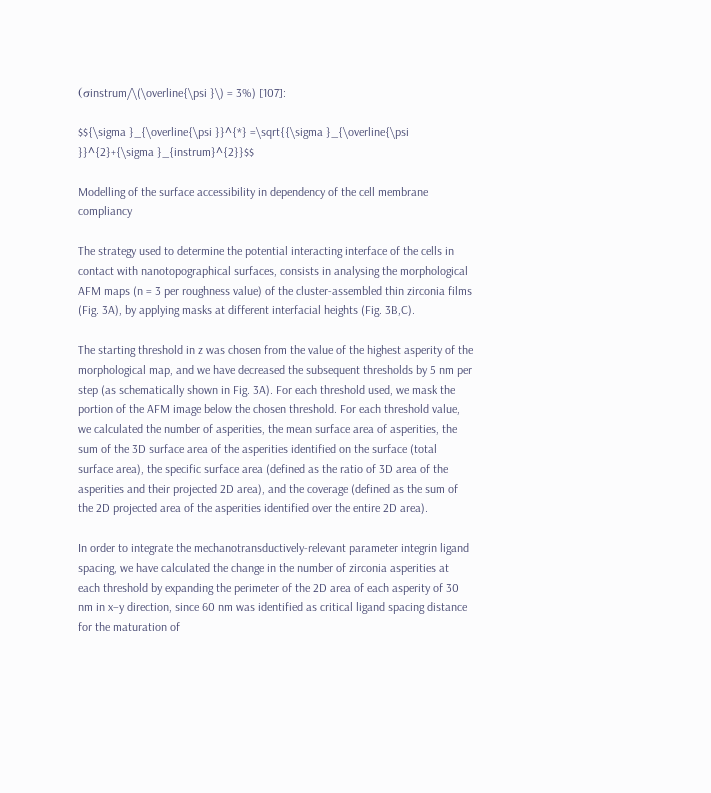(σinstrum/\(\overline{\psi }\) = 3%) [107]:

$${\sigma }_{\overline{\psi }}^{*} =\sqrt{{\sigma }_{\overline{\psi }}^{2}+{\sigma }_{instrum}^{2}}$$

Modelling of the surface accessibility in dependency of the cell membrane compliancy

The strategy used to determine the potential interacting interface of the cells in contact with nanotopographical surfaces, consists in analysing the morphological AFM maps (n = 3 per roughness value) of the cluster-assembled thin zirconia films (Fig. 3A), by applying masks at different interfacial heights (Fig. 3B,C).

The starting threshold in z was chosen from the value of the highest asperity of the morphological map, and we have decreased the subsequent thresholds by 5 nm per step (as schematically shown in Fig. 3A). For each threshold used, we mask the portion of the AFM image below the chosen threshold. For each threshold value, we calculated the number of asperities, the mean surface area of asperities, the sum of the 3D surface area of the asperities identified on the surface (total surface area), the specific surface area (defined as the ratio of 3D area of the asperities and their projected 2D area), and the coverage (defined as the sum of the 2D projected area of the asperities identified over the entire 2D area).

In order to integrate the mechanotransductively-relevant parameter integrin ligand spacing, we have calculated the change in the number of zirconia asperities at each threshold by expanding the perimeter of the 2D area of each asperity of 30 nm in x–y direction, since 60 nm was identified as critical ligand spacing distance for the maturation of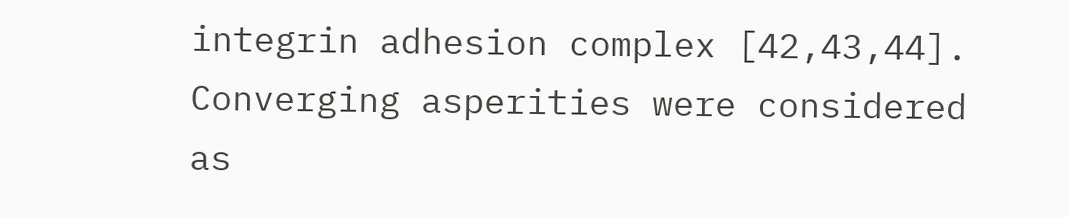integrin adhesion complex [42,43,44]. Converging asperities were considered as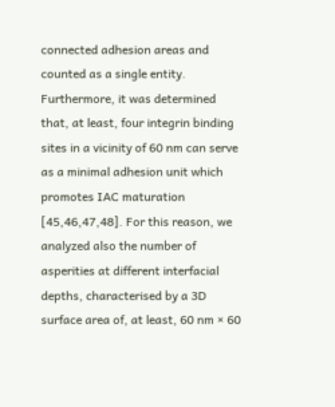connected adhesion areas and counted as a single entity. Furthermore, it was determined that, at least, four integrin binding sites in a vicinity of 60 nm can serve as a minimal adhesion unit which promotes IAC maturation [45,46,47,48]. For this reason, we analyzed also the number of asperities at different interfacial depths, characterised by a 3D surface area of, at least, 60 nm × 60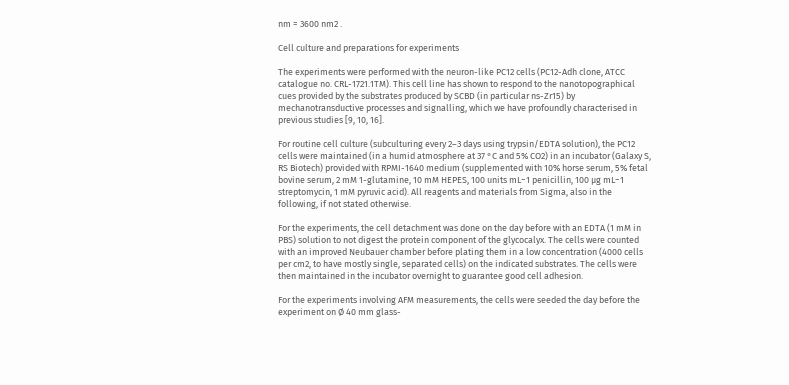nm = 3600 nm2 .

Cell culture and preparations for experiments

The experiments were performed with the neuron-like PC12 cells (PC12-Adh clone, ATCC catalogue no. CRL-1721.1TM). This cell line has shown to respond to the nanotopographical cues provided by the substrates produced by SCBD (in particular ns-Zr15) by mechanotransductive processes and signalling, which we have profoundly characterised in previous studies [9, 10, 16].

For routine cell culture (subculturing every 2–3 days using trypsin/EDTA solution), the PC12 cells were maintained (in a humid atmosphere at 37 °C and 5% CO2) in an incubator (Galaxy S, RS Biotech) provided with RPMI-1640 medium (supplemented with 10% horse serum, 5% fetal bovine serum, 2 mM 1-glutamine, 10 mM HEPES, 100 units mL−1 penicillin, 100 µg mL−1 streptomycin, 1 mM pyruvic acid). All reagents and materials from Sigma, also in the following, if not stated otherwise.

For the experiments, the cell detachment was done on the day before with an EDTA (1 mM in PBS) solution to not digest the protein component of the glycocalyx. The cells were counted with an improved Neubauer chamber before plating them in a low concentration (4000 cells per cm2, to have mostly single, separated cells) on the indicated substrates. The cells were then maintained in the incubator overnight to guarantee good cell adhesion.

For the experiments involving AFM measurements, the cells were seeded the day before the experiment on Ø 40 mm glass-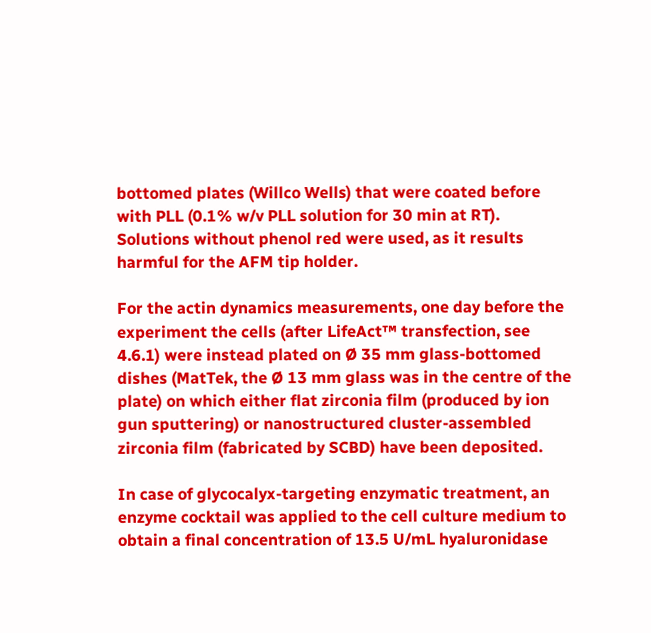bottomed plates (Willco Wells) that were coated before with PLL (0.1% w/v PLL solution for 30 min at RT). Solutions without phenol red were used, as it results harmful for the AFM tip holder.

For the actin dynamics measurements, one day before the experiment the cells (after LifeAct™ transfection, see 4.6.1) were instead plated on Ø 35 mm glass-bottomed dishes (MatTek, the Ø 13 mm glass was in the centre of the plate) on which either flat zirconia film (produced by ion gun sputtering) or nanostructured cluster-assembled zirconia film (fabricated by SCBD) have been deposited.

In case of glycocalyx-targeting enzymatic treatment, an enzyme cocktail was applied to the cell culture medium to obtain a final concentration of 13.5 U/mL hyaluronidase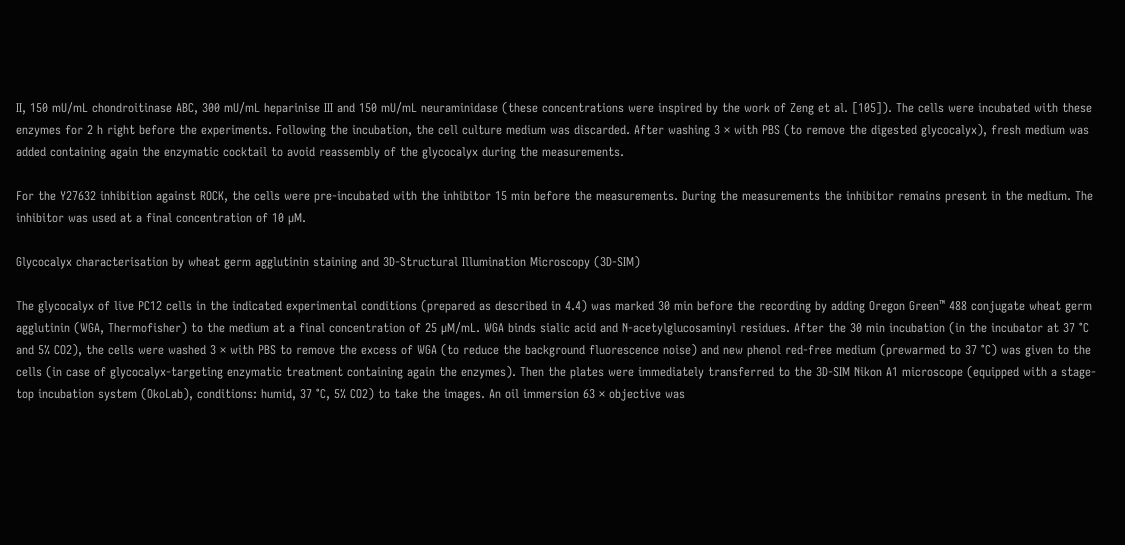II, 150 mU/mL chondroitinase ABC, 300 mU/mL heparinise III and 150 mU/mL neuraminidase (these concentrations were inspired by the work of Zeng et al. [105]). The cells were incubated with these enzymes for 2 h right before the experiments. Following the incubation, the cell culture medium was discarded. After washing 3 × with PBS (to remove the digested glycocalyx), fresh medium was added containing again the enzymatic cocktail to avoid reassembly of the glycocalyx during the measurements.

For the Y27632 inhibition against ROCK, the cells were pre-incubated with the inhibitor 15 min before the measurements. During the measurements the inhibitor remains present in the medium. The inhibitor was used at a final concentration of 10 µM.

Glycocalyx characterisation by wheat germ agglutinin staining and 3D-Structural Illumination Microscopy (3D-SIM)

The glycocalyx of live PC12 cells in the indicated experimental conditions (prepared as described in 4.4) was marked 30 min before the recording by adding Oregon Green™ 488 conjugate wheat germ agglutinin (WGA, Thermofisher) to the medium at a final concentration of 25 µM/mL. WGA binds sialic acid and N-acetylglucosaminyl residues. After the 30 min incubation (in the incubator at 37 °C and 5% CO2), the cells were washed 3 × with PBS to remove the excess of WGA (to reduce the background fluorescence noise) and new phenol red-free medium (prewarmed to 37 °C) was given to the cells (in case of glycocalyx-targeting enzymatic treatment containing again the enzymes). Then the plates were immediately transferred to the 3D-SIM Nikon A1 microscope (equipped with a stage-top incubation system (OkoLab), conditions: humid, 37 °C, 5% CO2) to take the images. An oil immersion 63 × objective was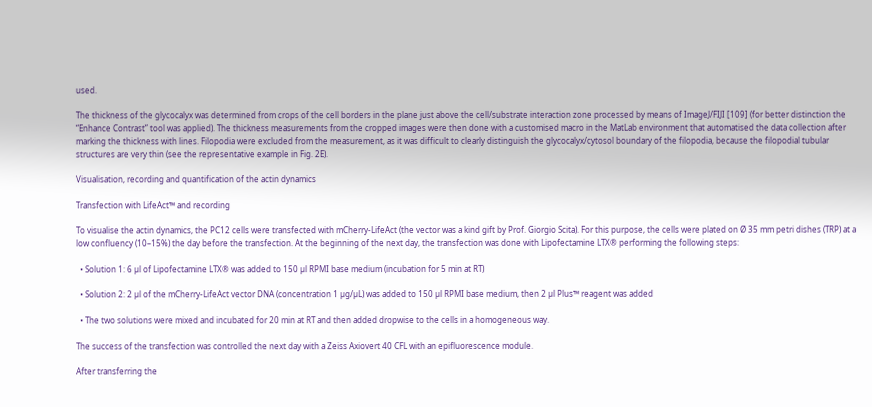used.

The thickness of the glycocalyx was determined from crops of the cell borders in the plane just above the cell/substrate interaction zone processed by means of ImageJ/FIJI [109] (for better distinction the “Enhance Contrast” tool was applied). The thickness measurements from the cropped images were then done with a customised macro in the MatLab environment that automatised the data collection after marking the thickness with lines. Filopodia were excluded from the measurement, as it was difficult to clearly distinguish the glycocalyx/cytosol boundary of the filopodia, because the filopodial tubular structures are very thin (see the representative example in Fig. 2E).

Visualisation, recording and quantification of the actin dynamics

Transfection with LifeAct™ and recording

To visualise the actin dynamics, the PC12 cells were transfected with mCherry-LifeAct (the vector was a kind gift by Prof. Giorgio Scita). For this purpose, the cells were plated on Ø 35 mm petri dishes (TRP) at a low confluency (10–15%) the day before the transfection. At the beginning of the next day, the transfection was done with Lipofectamine LTX® performing the following steps:

  • Solution 1: 6 µl of Lipofectamine LTX® was added to 150 µl RPMI base medium (incubation for 5 min at RT)

  • Solution 2: 2 µl of the mCherry-LifeAct vector DNA (concentration 1 µg/µL) was added to 150 µl RPMI base medium, then 2 µl Plus™ reagent was added

  • The two solutions were mixed and incubated for 20 min at RT and then added dropwise to the cells in a homogeneous way.

The success of the transfection was controlled the next day with a Zeiss Axiovert 40 CFL with an epifluorescence module.

After transferring the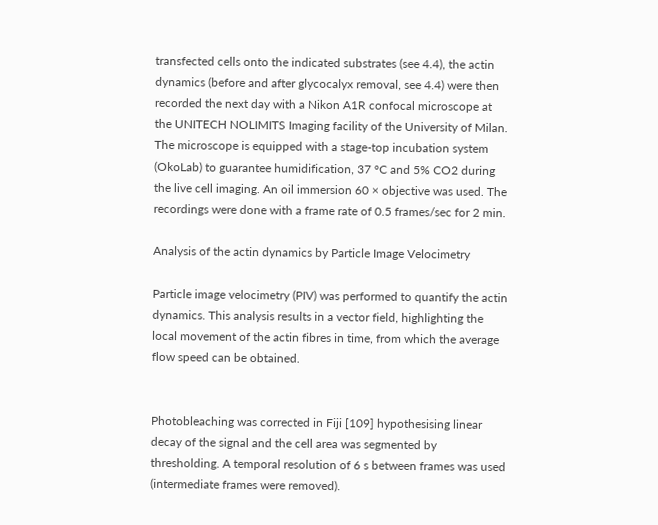transfected cells onto the indicated substrates (see 4.4), the actin dynamics (before and after glycocalyx removal, see 4.4) were then recorded the next day with a Nikon A1R confocal microscope at the UNITECH NOLIMITS Imaging facility of the University of Milan. The microscope is equipped with a stage-top incubation system (OkoLab) to guarantee humidification, 37 °C and 5% CO2 during the live cell imaging. An oil immersion 60 × objective was used. The recordings were done with a frame rate of 0.5 frames/sec for 2 min.

Analysis of the actin dynamics by Particle Image Velocimetry

Particle image velocimetry (PIV) was performed to quantify the actin dynamics. This analysis results in a vector field, highlighting the local movement of the actin fibres in time, from which the average flow speed can be obtained.


Photobleaching was corrected in Fiji [109] hypothesising linear decay of the signal and the cell area was segmented by thresholding. A temporal resolution of 6 s between frames was used (intermediate frames were removed).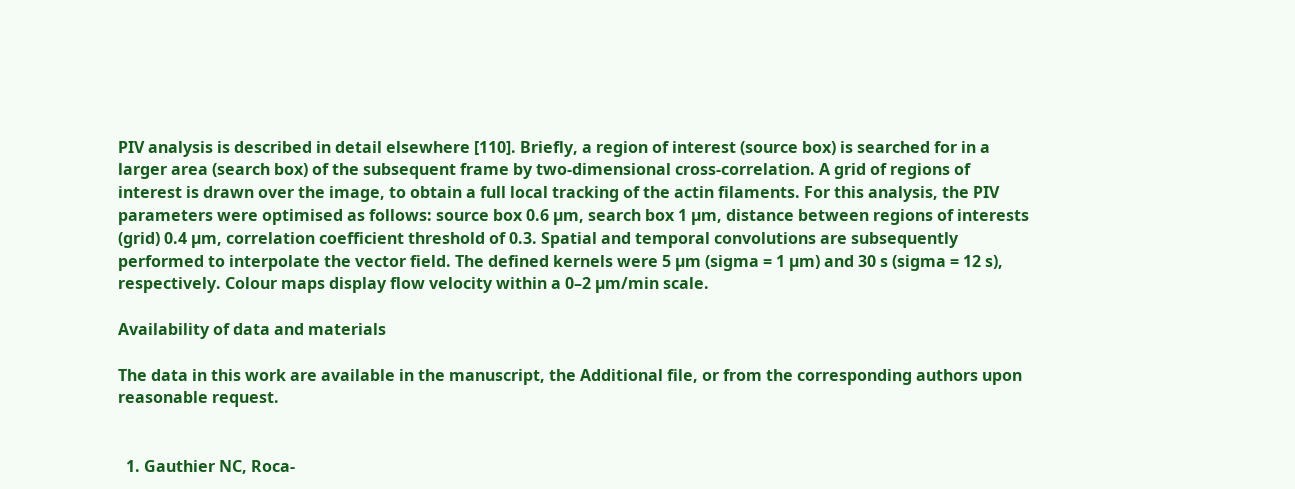PIV analysis is described in detail elsewhere [110]. Briefly, a region of interest (source box) is searched for in a larger area (search box) of the subsequent frame by two-dimensional cross-correlation. A grid of regions of interest is drawn over the image, to obtain a full local tracking of the actin filaments. For this analysis, the PIV parameters were optimised as follows: source box 0.6 µm, search box 1 µm, distance between regions of interests (grid) 0.4 µm, correlation coefficient threshold of 0.3. Spatial and temporal convolutions are subsequently performed to interpolate the vector field. The defined kernels were 5 µm (sigma = 1 µm) and 30 s (sigma = 12 s), respectively. Colour maps display flow velocity within a 0–2 µm/min scale.

Availability of data and materials

The data in this work are available in the manuscript, the Additional file, or from the corresponding authors upon reasonable request.


  1. Gauthier NC, Roca-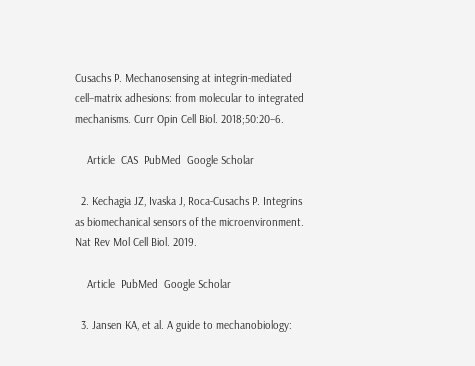Cusachs P. Mechanosensing at integrin-mediated cell–matrix adhesions: from molecular to integrated mechanisms. Curr Opin Cell Biol. 2018;50:20–6.

    Article  CAS  PubMed  Google Scholar

  2. Kechagia JZ, Ivaska J, Roca-Cusachs P. Integrins as biomechanical sensors of the microenvironment. Nat Rev Mol Cell Biol. 2019.

    Article  PubMed  Google Scholar

  3. Jansen KA, et al. A guide to mechanobiology: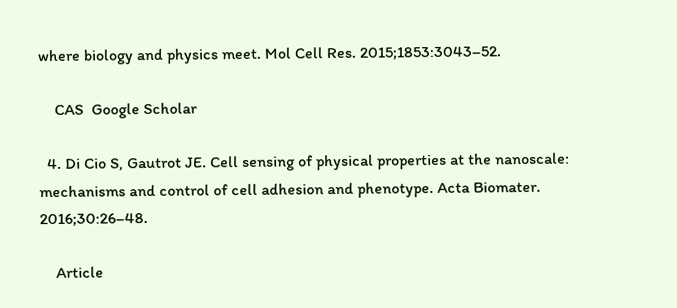where biology and physics meet. Mol Cell Res. 2015;1853:3043–52.

    CAS  Google Scholar

  4. Di Cio S, Gautrot JE. Cell sensing of physical properties at the nanoscale: mechanisms and control of cell adhesion and phenotype. Acta Biomater. 2016;30:26–48.

    Article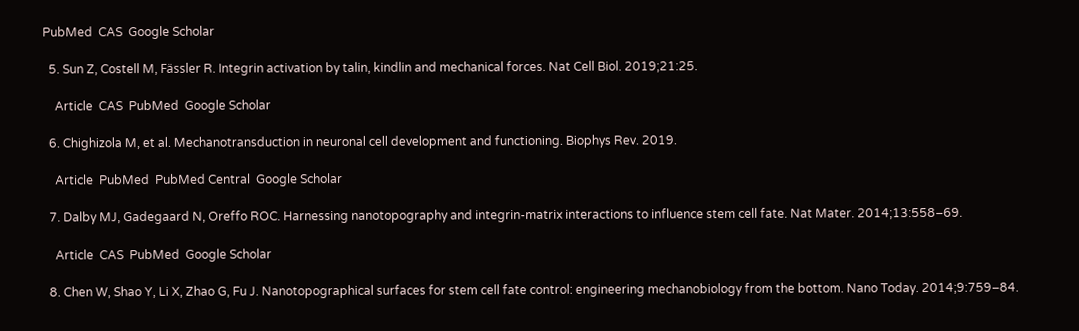PubMed  CAS  Google Scholar

  5. Sun Z, Costell M, Fässler R. Integrin activation by talin, kindlin and mechanical forces. Nat Cell Biol. 2019;21:25.

    Article  CAS  PubMed  Google Scholar

  6. Chighizola M, et al. Mechanotransduction in neuronal cell development and functioning. Biophys Rev. 2019.

    Article  PubMed  PubMed Central  Google Scholar

  7. Dalby MJ, Gadegaard N, Oreffo ROC. Harnessing nanotopography and integrin-matrix interactions to influence stem cell fate. Nat Mater. 2014;13:558–69.

    Article  CAS  PubMed  Google Scholar

  8. Chen W, Shao Y, Li X, Zhao G, Fu J. Nanotopographical surfaces for stem cell fate control: engineering mechanobiology from the bottom. Nano Today. 2014;9:759–84.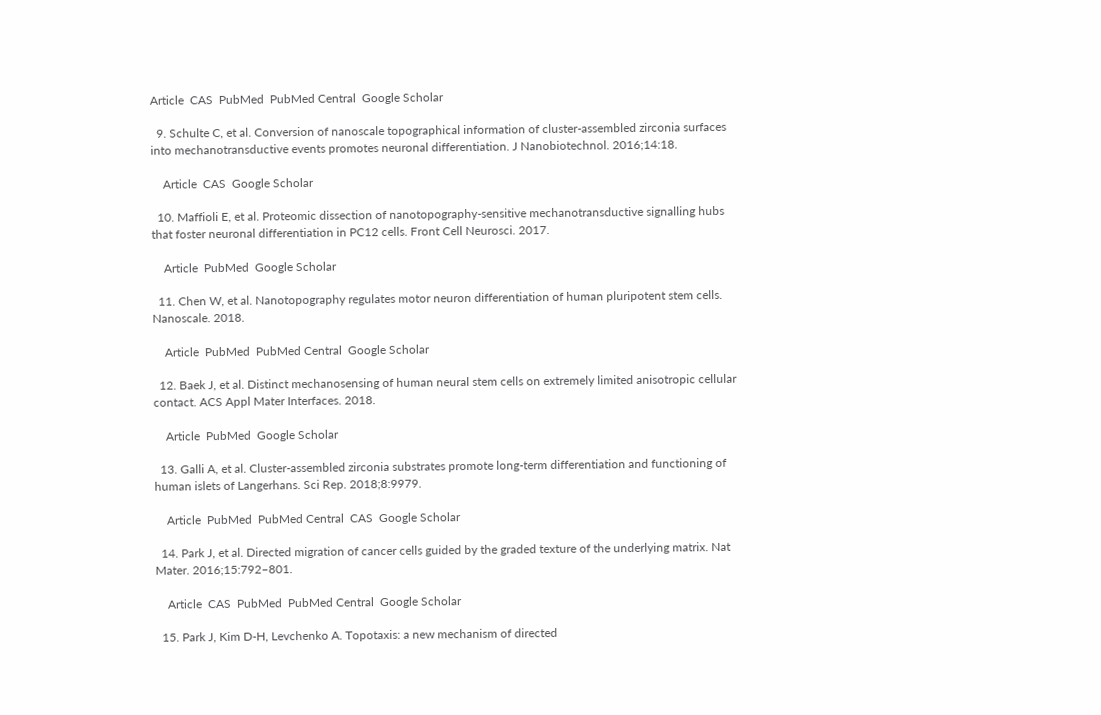Article  CAS  PubMed  PubMed Central  Google Scholar

  9. Schulte C, et al. Conversion of nanoscale topographical information of cluster-assembled zirconia surfaces into mechanotransductive events promotes neuronal differentiation. J Nanobiotechnol. 2016;14:18.

    Article  CAS  Google Scholar

  10. Maffioli E, et al. Proteomic dissection of nanotopography-sensitive mechanotransductive signalling hubs that foster neuronal differentiation in PC12 cells. Front Cell Neurosci. 2017.

    Article  PubMed  Google Scholar

  11. Chen W, et al. Nanotopography regulates motor neuron differentiation of human pluripotent stem cells. Nanoscale. 2018.

    Article  PubMed  PubMed Central  Google Scholar

  12. Baek J, et al. Distinct mechanosensing of human neural stem cells on extremely limited anisotropic cellular contact. ACS Appl Mater Interfaces. 2018.

    Article  PubMed  Google Scholar

  13. Galli A, et al. Cluster-assembled zirconia substrates promote long-term differentiation and functioning of human islets of Langerhans. Sci Rep. 2018;8:9979.

    Article  PubMed  PubMed Central  CAS  Google Scholar

  14. Park J, et al. Directed migration of cancer cells guided by the graded texture of the underlying matrix. Nat Mater. 2016;15:792–801.

    Article  CAS  PubMed  PubMed Central  Google Scholar

  15. Park J, Kim D-H, Levchenko A. Topotaxis: a new mechanism of directed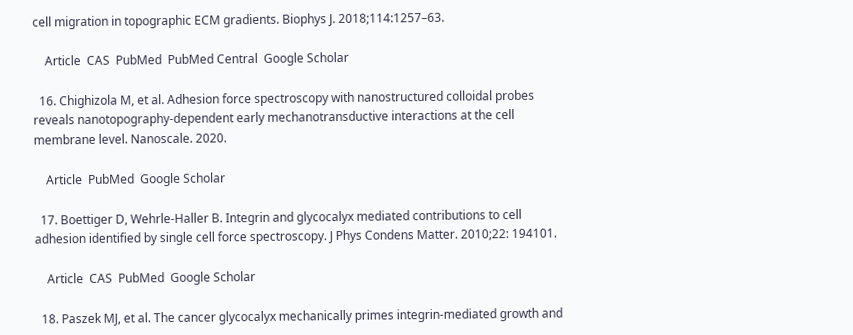cell migration in topographic ECM gradients. Biophys J. 2018;114:1257–63.

    Article  CAS  PubMed  PubMed Central  Google Scholar

  16. Chighizola M, et al. Adhesion force spectroscopy with nanostructured colloidal probes reveals nanotopography-dependent early mechanotransductive interactions at the cell membrane level. Nanoscale. 2020.

    Article  PubMed  Google Scholar

  17. Boettiger D, Wehrle-Haller B. Integrin and glycocalyx mediated contributions to cell adhesion identified by single cell force spectroscopy. J Phys Condens Matter. 2010;22: 194101.

    Article  CAS  PubMed  Google Scholar

  18. Paszek MJ, et al. The cancer glycocalyx mechanically primes integrin-mediated growth and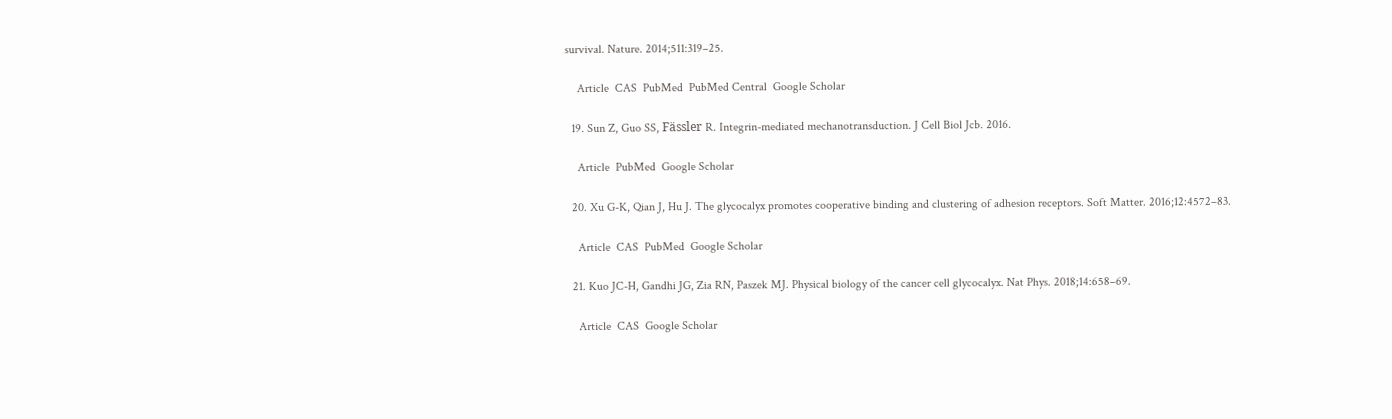survival. Nature. 2014;511:319–25.

    Article  CAS  PubMed  PubMed Central  Google Scholar

  19. Sun Z, Guo SS, Fässler R. Integrin-mediated mechanotransduction. J Cell Biol Jcb. 2016.

    Article  PubMed  Google Scholar

  20. Xu G-K, Qian J, Hu J. The glycocalyx promotes cooperative binding and clustering of adhesion receptors. Soft Matter. 2016;12:4572–83.

    Article  CAS  PubMed  Google Scholar

  21. Kuo JC-H, Gandhi JG, Zia RN, Paszek MJ. Physical biology of the cancer cell glycocalyx. Nat Phys. 2018;14:658–69.

    Article  CAS  Google Scholar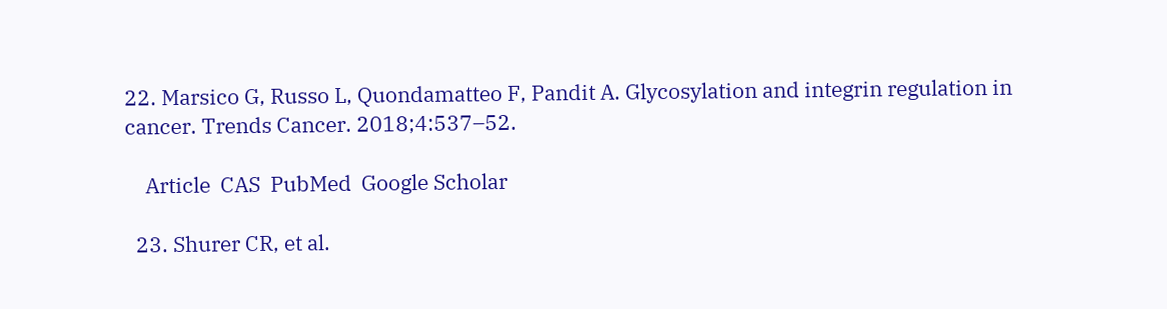22. Marsico G, Russo L, Quondamatteo F, Pandit A. Glycosylation and integrin regulation in cancer. Trends Cancer. 2018;4:537–52.

    Article  CAS  PubMed  Google Scholar

  23. Shurer CR, et al.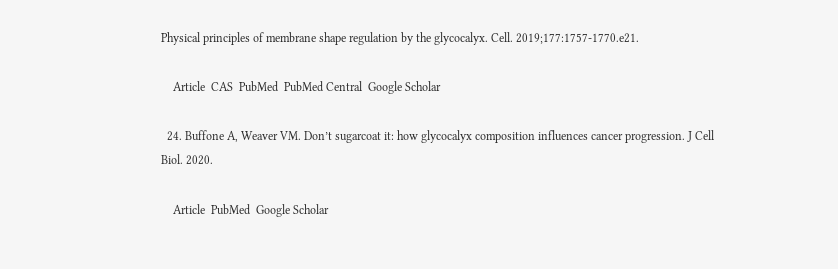Physical principles of membrane shape regulation by the glycocalyx. Cell. 2019;177:1757-1770.e21.

    Article  CAS  PubMed  PubMed Central  Google Scholar

  24. Buffone A, Weaver VM. Don’t sugarcoat it: how glycocalyx composition influences cancer progression. J Cell Biol. 2020.

    Article  PubMed  Google Scholar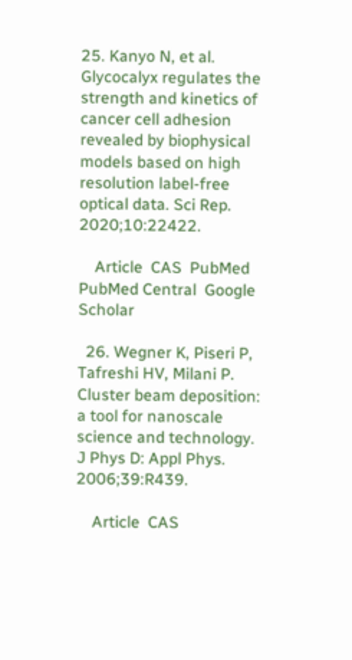25. Kanyo N, et al. Glycocalyx regulates the strength and kinetics of cancer cell adhesion revealed by biophysical models based on high resolution label-free optical data. Sci Rep. 2020;10:22422.

    Article  CAS  PubMed  PubMed Central  Google Scholar

  26. Wegner K, Piseri P, Tafreshi HV, Milani P. Cluster beam deposition: a tool for nanoscale science and technology. J Phys D: Appl Phys. 2006;39:R439.

    Article  CAS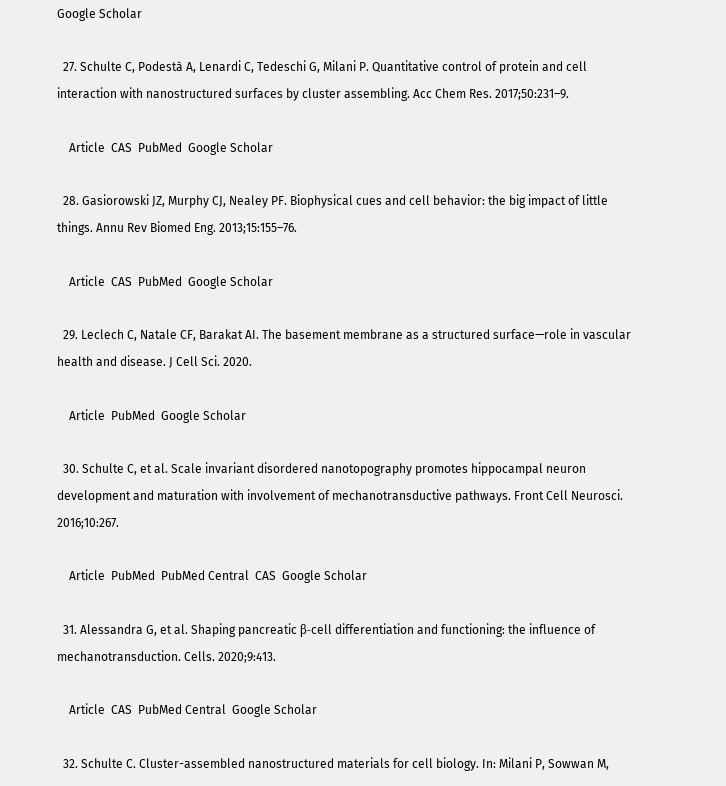Google Scholar

  27. Schulte C, Podestà A, Lenardi C, Tedeschi G, Milani P. Quantitative control of protein and cell interaction with nanostructured surfaces by cluster assembling. Acc Chem Res. 2017;50:231–9.

    Article  CAS  PubMed  Google Scholar

  28. Gasiorowski JZ, Murphy CJ, Nealey PF. Biophysical cues and cell behavior: the big impact of little things. Annu Rev Biomed Eng. 2013;15:155–76.

    Article  CAS  PubMed  Google Scholar

  29. Leclech C, Natale CF, Barakat AI. The basement membrane as a structured surface—role in vascular health and disease. J Cell Sci. 2020.

    Article  PubMed  Google Scholar

  30. Schulte C, et al. Scale invariant disordered nanotopography promotes hippocampal neuron development and maturation with involvement of mechanotransductive pathways. Front Cell Neurosci. 2016;10:267.

    Article  PubMed  PubMed Central  CAS  Google Scholar

  31. Alessandra G, et al. Shaping pancreatic β-cell differentiation and functioning: the influence of mechanotransduction. Cells. 2020;9:413.

    Article  CAS  PubMed Central  Google Scholar

  32. Schulte C. Cluster-assembled nanostructured materials for cell biology. In: Milani P, Sowwan M,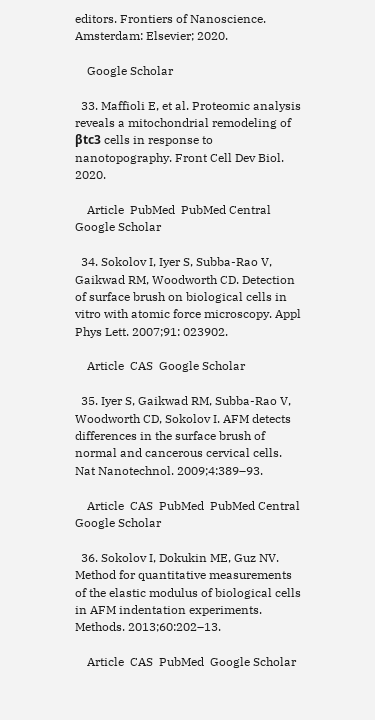editors. Frontiers of Nanoscience. Amsterdam: Elsevier; 2020.

    Google Scholar

  33. Maffioli E, et al. Proteomic analysis reveals a mitochondrial remodeling of βtc3 cells in response to nanotopography. Front Cell Dev Biol. 2020.

    Article  PubMed  PubMed Central  Google Scholar

  34. Sokolov I, Iyer S, Subba-Rao V, Gaikwad RM, Woodworth CD. Detection of surface brush on biological cells in vitro with atomic force microscopy. Appl Phys Lett. 2007;91: 023902.

    Article  CAS  Google Scholar

  35. Iyer S, Gaikwad RM, Subba-Rao V, Woodworth CD, Sokolov I. AFM detects differences in the surface brush of normal and cancerous cervical cells. Nat Nanotechnol. 2009;4:389–93.

    Article  CAS  PubMed  PubMed Central  Google Scholar

  36. Sokolov I, Dokukin ME, Guz NV. Method for quantitative measurements of the elastic modulus of biological cells in AFM indentation experiments. Methods. 2013;60:202–13.

    Article  CAS  PubMed  Google Scholar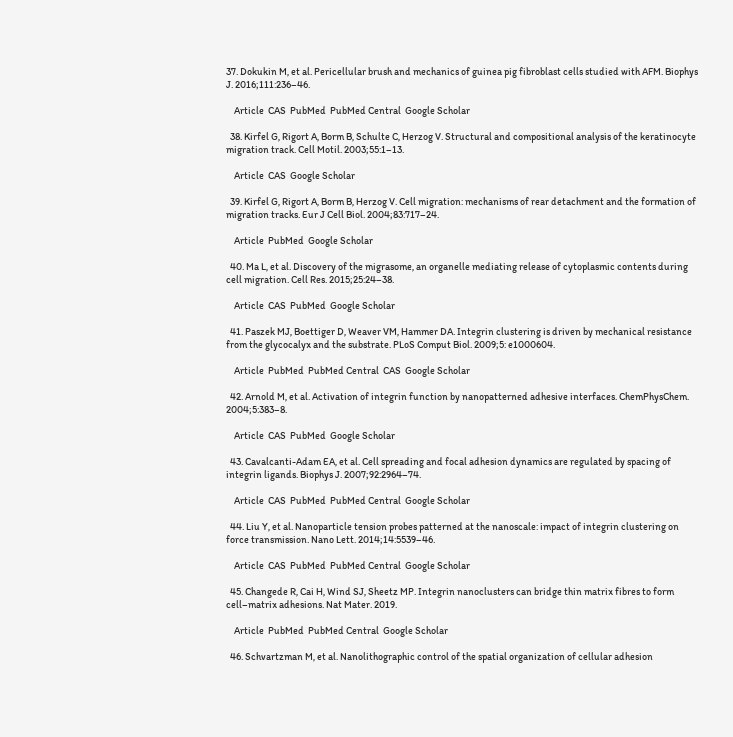37. Dokukin M, et al. Pericellular brush and mechanics of guinea pig fibroblast cells studied with AFM. Biophys J. 2016;111:236–46.

    Article  CAS  PubMed  PubMed Central  Google Scholar

  38. Kirfel G, Rigort A, Borm B, Schulte C, Herzog V. Structural and compositional analysis of the keratinocyte migration track. Cell Motil. 2003;55:1–13.

    Article  CAS  Google Scholar

  39. Kirfel G, Rigort A, Borm B, Herzog V. Cell migration: mechanisms of rear detachment and the formation of migration tracks. Eur J Cell Biol. 2004;83:717–24.

    Article  PubMed  Google Scholar

  40. Ma L, et al. Discovery of the migrasome, an organelle mediating release of cytoplasmic contents during cell migration. Cell Res. 2015;25:24–38.

    Article  CAS  PubMed  Google Scholar

  41. Paszek MJ, Boettiger D, Weaver VM, Hammer DA. Integrin clustering is driven by mechanical resistance from the glycocalyx and the substrate. PLoS Comput Biol. 2009;5: e1000604.

    Article  PubMed  PubMed Central  CAS  Google Scholar

  42. Arnold M, et al. Activation of integrin function by nanopatterned adhesive interfaces. ChemPhysChem. 2004;5:383–8.

    Article  CAS  PubMed  Google Scholar

  43. Cavalcanti-Adam EA, et al. Cell spreading and focal adhesion dynamics are regulated by spacing of integrin ligands. Biophys J. 2007;92:2964–74.

    Article  CAS  PubMed  PubMed Central  Google Scholar

  44. Liu Y, et al. Nanoparticle tension probes patterned at the nanoscale: impact of integrin clustering on force transmission. Nano Lett. 2014;14:5539–46.

    Article  CAS  PubMed  PubMed Central  Google Scholar

  45. Changede R, Cai H, Wind SJ, Sheetz MP. Integrin nanoclusters can bridge thin matrix fibres to form cell–matrix adhesions. Nat Mater. 2019.

    Article  PubMed  PubMed Central  Google Scholar

  46. Schvartzman M, et al. Nanolithographic control of the spatial organization of cellular adhesion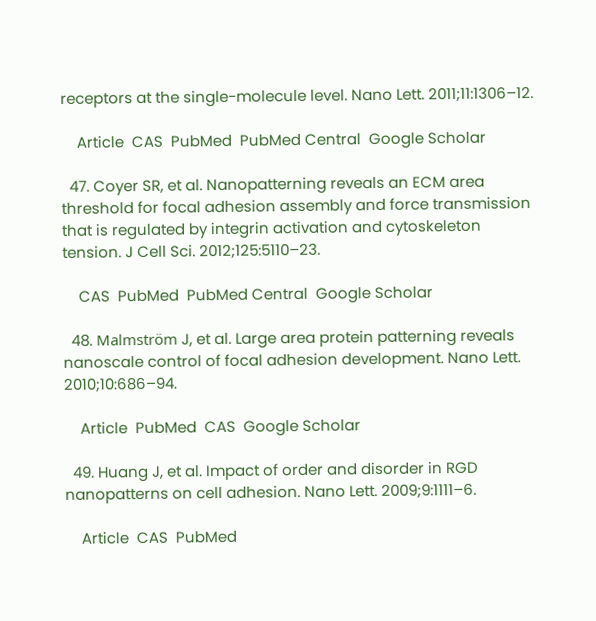receptors at the single-molecule level. Nano Lett. 2011;11:1306–12.

    Article  CAS  PubMed  PubMed Central  Google Scholar

  47. Coyer SR, et al. Nanopatterning reveals an ECM area threshold for focal adhesion assembly and force transmission that is regulated by integrin activation and cytoskeleton tension. J Cell Sci. 2012;125:5110–23.

    CAS  PubMed  PubMed Central  Google Scholar

  48. Malmström J, et al. Large area protein patterning reveals nanoscale control of focal adhesion development. Nano Lett. 2010;10:686–94.

    Article  PubMed  CAS  Google Scholar

  49. Huang J, et al. Impact of order and disorder in RGD nanopatterns on cell adhesion. Nano Lett. 2009;9:1111–6.

    Article  CAS  PubMed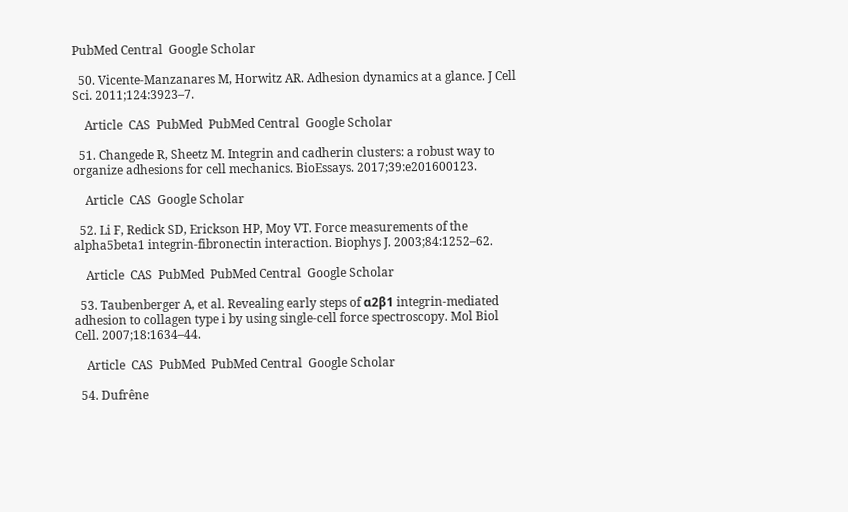PubMed Central  Google Scholar

  50. Vicente-Manzanares M, Horwitz AR. Adhesion dynamics at a glance. J Cell Sci. 2011;124:3923–7.

    Article  CAS  PubMed  PubMed Central  Google Scholar

  51. Changede R, Sheetz M. Integrin and cadherin clusters: a robust way to organize adhesions for cell mechanics. BioEssays. 2017;39:e201600123.

    Article  CAS  Google Scholar

  52. Li F, Redick SD, Erickson HP, Moy VT. Force measurements of the alpha5beta1 integrin-fibronectin interaction. Biophys J. 2003;84:1252–62.

    Article  CAS  PubMed  PubMed Central  Google Scholar

  53. Taubenberger A, et al. Revealing early steps of α2β1 integrin-mediated adhesion to collagen type i by using single-cell force spectroscopy. Mol Biol Cell. 2007;18:1634–44.

    Article  CAS  PubMed  PubMed Central  Google Scholar

  54. Dufrêne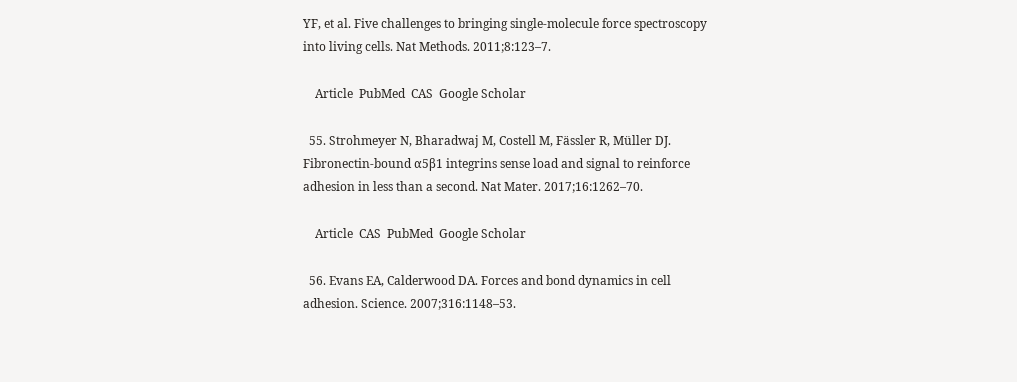YF, et al. Five challenges to bringing single-molecule force spectroscopy into living cells. Nat Methods. 2011;8:123–7.

    Article  PubMed  CAS  Google Scholar

  55. Strohmeyer N, Bharadwaj M, Costell M, Fässler R, Müller DJ. Fibronectin-bound α5β1 integrins sense load and signal to reinforce adhesion in less than a second. Nat Mater. 2017;16:1262–70.

    Article  CAS  PubMed  Google Scholar

  56. Evans EA, Calderwood DA. Forces and bond dynamics in cell adhesion. Science. 2007;316:1148–53.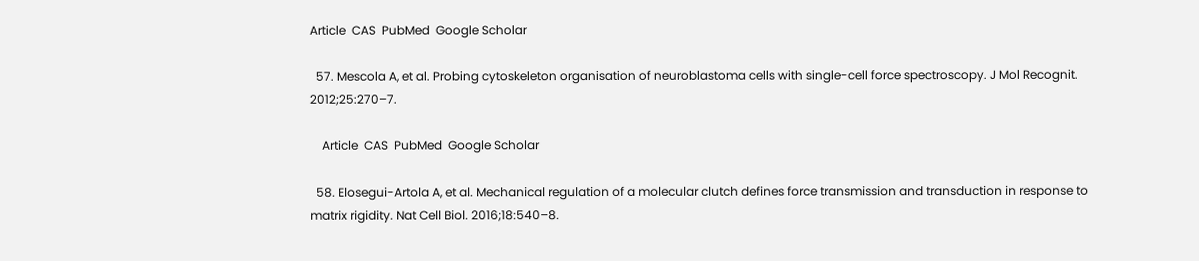Article  CAS  PubMed  Google Scholar

  57. Mescola A, et al. Probing cytoskeleton organisation of neuroblastoma cells with single-cell force spectroscopy. J Mol Recognit. 2012;25:270–7.

    Article  CAS  PubMed  Google Scholar

  58. Elosegui-Artola A, et al. Mechanical regulation of a molecular clutch defines force transmission and transduction in response to matrix rigidity. Nat Cell Biol. 2016;18:540–8.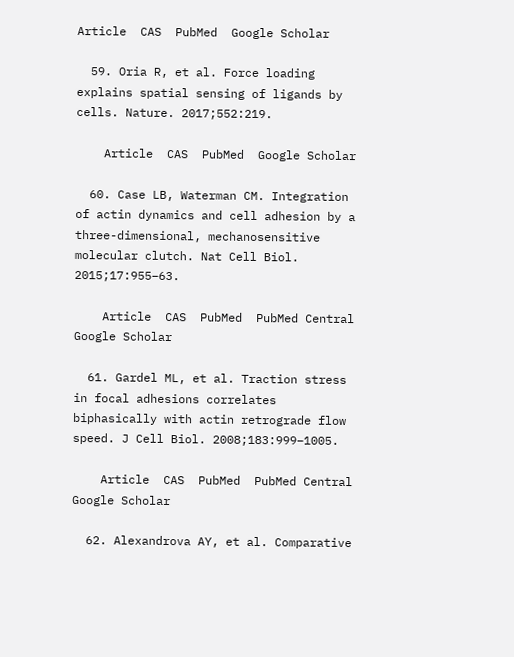Article  CAS  PubMed  Google Scholar

  59. Oria R, et al. Force loading explains spatial sensing of ligands by cells. Nature. 2017;552:219.

    Article  CAS  PubMed  Google Scholar

  60. Case LB, Waterman CM. Integration of actin dynamics and cell adhesion by a three-dimensional, mechanosensitive molecular clutch. Nat Cell Biol. 2015;17:955–63.

    Article  CAS  PubMed  PubMed Central  Google Scholar

  61. Gardel ML, et al. Traction stress in focal adhesions correlates biphasically with actin retrograde flow speed. J Cell Biol. 2008;183:999–1005.

    Article  CAS  PubMed  PubMed Central  Google Scholar

  62. Alexandrova AY, et al. Comparative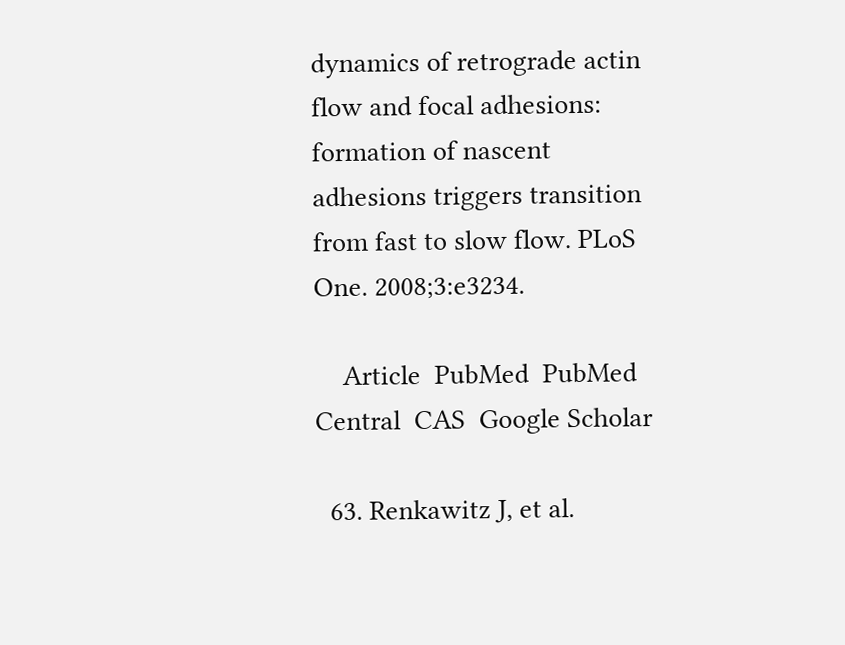dynamics of retrograde actin flow and focal adhesions: formation of nascent adhesions triggers transition from fast to slow flow. PLoS One. 2008;3:e3234.

    Article  PubMed  PubMed Central  CAS  Google Scholar

  63. Renkawitz J, et al.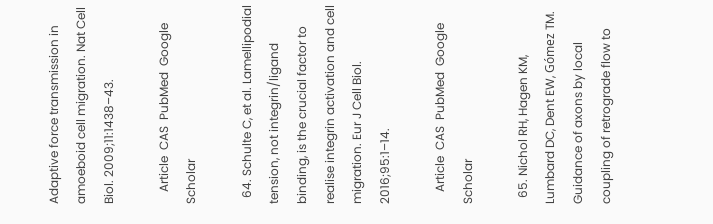Adaptive force transmission in amoeboid cell migration. Nat Cell Biol. 2009;11:1438–43.

    Article  CAS  PubMed  Google Scholar

  64. Schulte C, et al. Lamellipodial tension, not integrin/ligand binding, is the crucial factor to realise integrin activation and cell migration. Eur J Cell Biol. 2016;95:1–14.

    Article  CAS  PubMed  Google Scholar

  65. Nichol RH, Hagen KM, Lumbard DC, Dent EW, Gómez TM. Guidance of axons by local coupling of retrograde flow to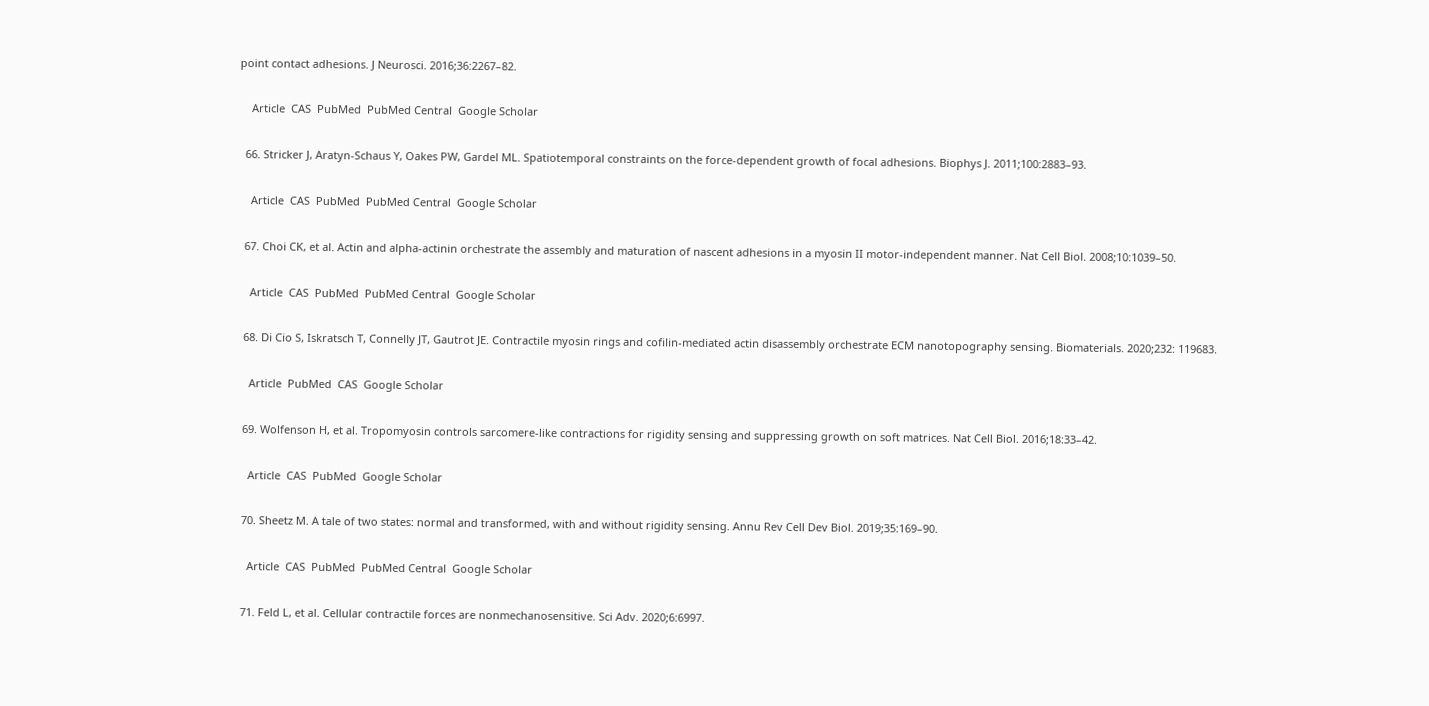point contact adhesions. J Neurosci. 2016;36:2267–82.

    Article  CAS  PubMed  PubMed Central  Google Scholar

  66. Stricker J, Aratyn-Schaus Y, Oakes PW, Gardel ML. Spatiotemporal constraints on the force-dependent growth of focal adhesions. Biophys J. 2011;100:2883–93.

    Article  CAS  PubMed  PubMed Central  Google Scholar

  67. Choi CK, et al. Actin and alpha-actinin orchestrate the assembly and maturation of nascent adhesions in a myosin II motor-independent manner. Nat Cell Biol. 2008;10:1039–50.

    Article  CAS  PubMed  PubMed Central  Google Scholar

  68. Di Cio S, Iskratsch T, Connelly JT, Gautrot JE. Contractile myosin rings and cofilin-mediated actin disassembly orchestrate ECM nanotopography sensing. Biomaterials. 2020;232: 119683.

    Article  PubMed  CAS  Google Scholar

  69. Wolfenson H, et al. Tropomyosin controls sarcomere-like contractions for rigidity sensing and suppressing growth on soft matrices. Nat Cell Biol. 2016;18:33–42.

    Article  CAS  PubMed  Google Scholar

  70. Sheetz M. A tale of two states: normal and transformed, with and without rigidity sensing. Annu Rev Cell Dev Biol. 2019;35:169–90.

    Article  CAS  PubMed  PubMed Central  Google Scholar

  71. Feld L, et al. Cellular contractile forces are nonmechanosensitive. Sci Adv. 2020;6:6997.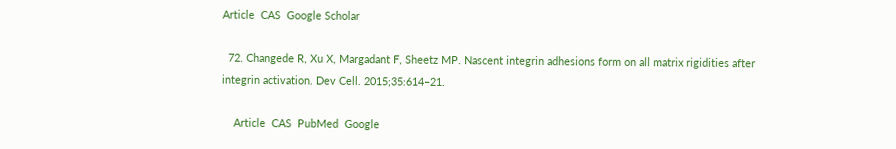Article  CAS  Google Scholar

  72. Changede R, Xu X, Margadant F, Sheetz MP. Nascent integrin adhesions form on all matrix rigidities after integrin activation. Dev Cell. 2015;35:614–21.

    Article  CAS  PubMed  Google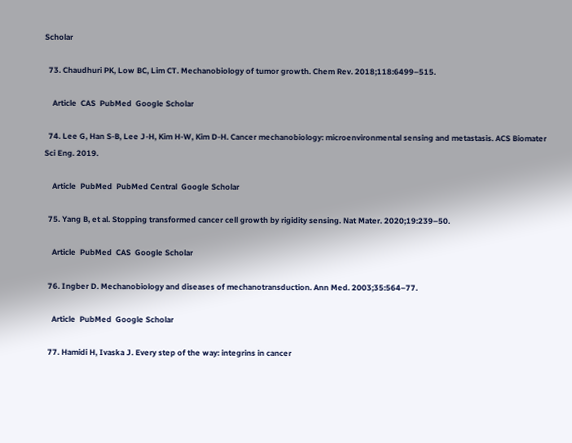Scholar

  73. Chaudhuri PK, Low BC, Lim CT. Mechanobiology of tumor growth. Chem Rev. 2018;118:6499–515.

    Article  CAS  PubMed  Google Scholar

  74. Lee G, Han S-B, Lee J-H, Kim H-W, Kim D-H. Cancer mechanobiology: microenvironmental sensing and metastasis. ACS Biomater Sci Eng. 2019.

    Article  PubMed  PubMed Central  Google Scholar

  75. Yang B, et al. Stopping transformed cancer cell growth by rigidity sensing. Nat Mater. 2020;19:239–50.

    Article  PubMed  CAS  Google Scholar

  76. Ingber D. Mechanobiology and diseases of mechanotransduction. Ann Med. 2003;35:564–77.

    Article  PubMed  Google Scholar

  77. Hamidi H, Ivaska J. Every step of the way: integrins in cancer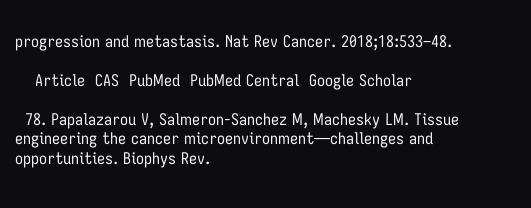progression and metastasis. Nat Rev Cancer. 2018;18:533–48.

    Article  CAS  PubMed  PubMed Central  Google Scholar

  78. Papalazarou V, Salmeron-Sanchez M, Machesky LM. Tissue engineering the cancer microenvironment—challenges and opportunities. Biophys Rev.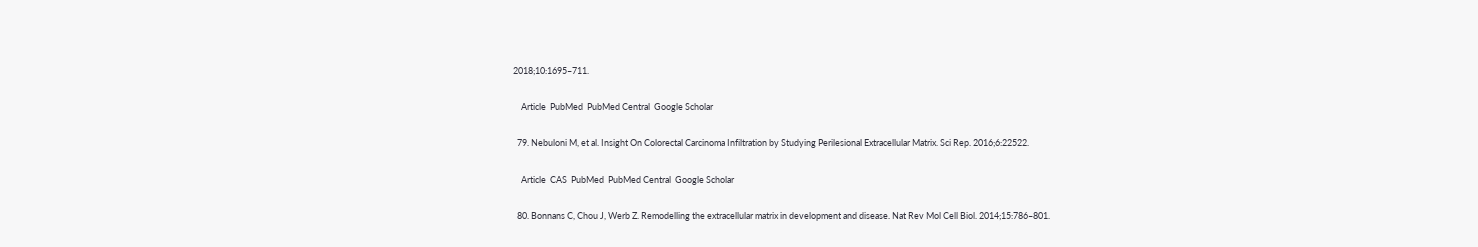2018;10:1695–711.

    Article  PubMed  PubMed Central  Google Scholar

  79. Nebuloni M, et al. Insight On Colorectal Carcinoma Infiltration by Studying Perilesional Extracellular Matrix. Sci Rep. 2016;6:22522.

    Article  CAS  PubMed  PubMed Central  Google Scholar

  80. Bonnans C, Chou J, Werb Z. Remodelling the extracellular matrix in development and disease. Nat Rev Mol Cell Biol. 2014;15:786–801.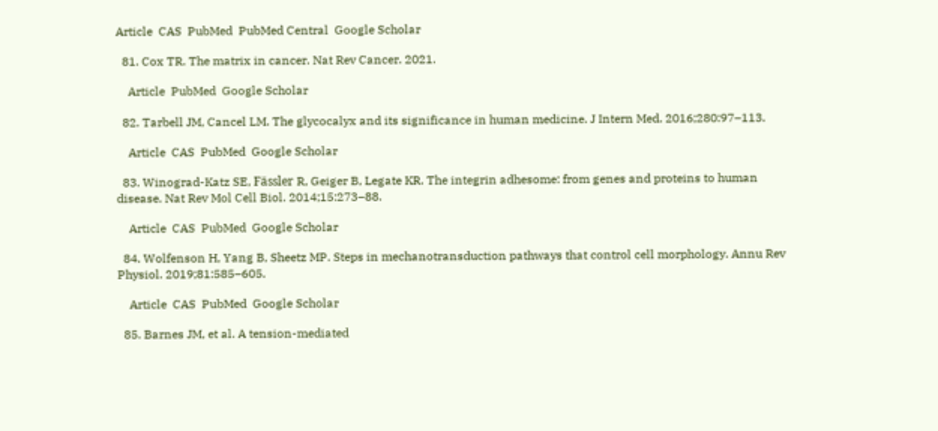Article  CAS  PubMed  PubMed Central  Google Scholar

  81. Cox TR. The matrix in cancer. Nat Rev Cancer. 2021.

    Article  PubMed  Google Scholar

  82. Tarbell JM, Cancel LM. The glycocalyx and its significance in human medicine. J Intern Med. 2016;280:97–113.

    Article  CAS  PubMed  Google Scholar

  83. Winograd-Katz SE, Fässler R, Geiger B, Legate KR. The integrin adhesome: from genes and proteins to human disease. Nat Rev Mol Cell Biol. 2014;15:273–88.

    Article  CAS  PubMed  Google Scholar

  84. Wolfenson H, Yang B, Sheetz MP. Steps in mechanotransduction pathways that control cell morphology. Annu Rev Physiol. 2019;81:585–605.

    Article  CAS  PubMed  Google Scholar

  85. Barnes JM, et al. A tension-mediated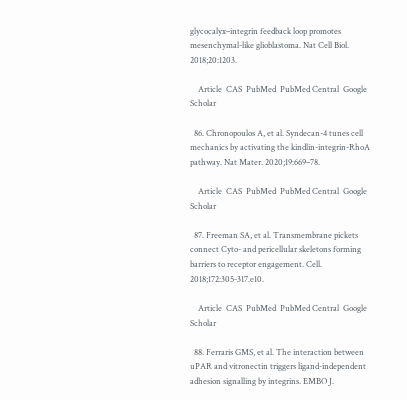glycocalyx–integrin feedback loop promotes mesenchymal-like glioblastoma. Nat Cell Biol. 2018;20:1203.

    Article  CAS  PubMed  PubMed Central  Google Scholar

  86. Chronopoulos A, et al. Syndecan-4 tunes cell mechanics by activating the kindlin-integrin-RhoA pathway. Nat Mater. 2020;19:669–78.

    Article  CAS  PubMed  PubMed Central  Google Scholar

  87. Freeman SA, et al. Transmembrane pickets connect Cyto- and pericellular skeletons forming barriers to receptor engagement. Cell. 2018;172:305-317.e10.

    Article  CAS  PubMed  PubMed Central  Google Scholar

  88. Ferraris GMS, et al. The interaction between uPAR and vitronectin triggers ligand-independent adhesion signalling by integrins. EMBO J.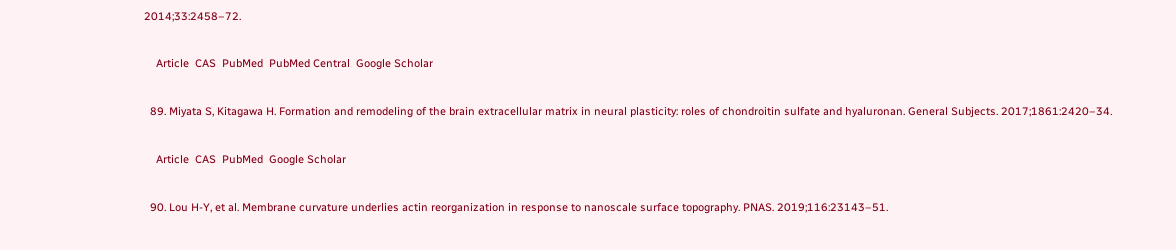2014;33:2458–72.

    Article  CAS  PubMed  PubMed Central  Google Scholar

  89. Miyata S, Kitagawa H. Formation and remodeling of the brain extracellular matrix in neural plasticity: roles of chondroitin sulfate and hyaluronan. General Subjects. 2017;1861:2420–34.

    Article  CAS  PubMed  Google Scholar

  90. Lou H-Y, et al. Membrane curvature underlies actin reorganization in response to nanoscale surface topography. PNAS. 2019;116:23143–51.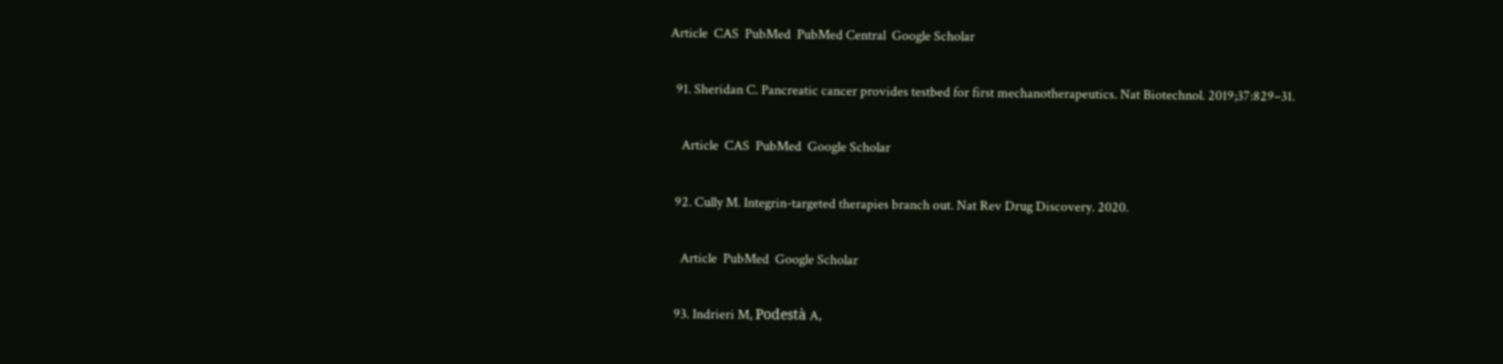Article  CAS  PubMed  PubMed Central  Google Scholar

  91. Sheridan C. Pancreatic cancer provides testbed for first mechanotherapeutics. Nat Biotechnol. 2019;37:829–31.

    Article  CAS  PubMed  Google Scholar

  92. Cully M. Integrin-targeted therapies branch out. Nat Rev Drug Discovery. 2020.

    Article  PubMed  Google Scholar

  93. Indrieri M, Podestà A,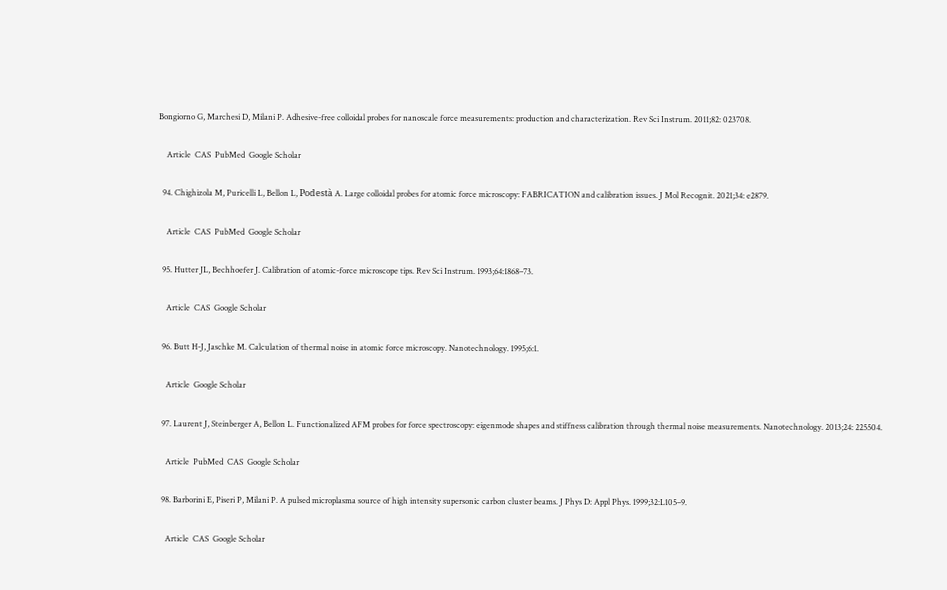Bongiorno G, Marchesi D, Milani P. Adhesive-free colloidal probes for nanoscale force measurements: production and characterization. Rev Sci Instrum. 2011;82: 023708.

    Article  CAS  PubMed  Google Scholar

  94. Chighizola M, Puricelli L, Bellon L, Podestà A. Large colloidal probes for atomic force microscopy: FABRICATION and calibration issues. J Mol Recognit. 2021;34: e2879.

    Article  CAS  PubMed  Google Scholar

  95. Hutter JL, Bechhoefer J. Calibration of atomic-force microscope tips. Rev Sci Instrum. 1993;64:1868–73.

    Article  CAS  Google Scholar

  96. Butt H-J, Jaschke M. Calculation of thermal noise in atomic force microscopy. Nanotechnology. 1995;6:1.

    Article  Google Scholar

  97. Laurent J, Steinberger A, Bellon L. Functionalized AFM probes for force spectroscopy: eigenmode shapes and stiffness calibration through thermal noise measurements. Nanotechnology. 2013;24: 225504.

    Article  PubMed  CAS  Google Scholar

  98. Barborini E, Piseri P, Milani P. A pulsed microplasma source of high intensity supersonic carbon cluster beams. J Phys D: Appl Phys. 1999;32:L105–9.

    Article  CAS  Google Scholar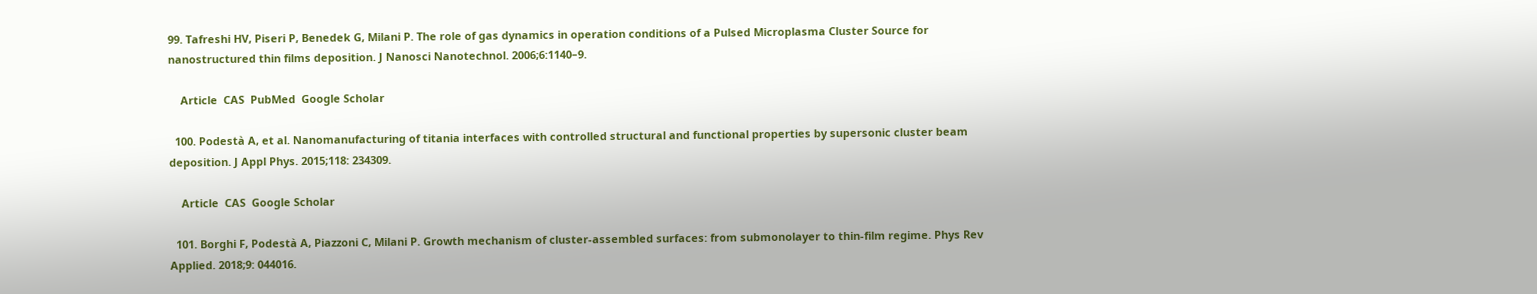99. Tafreshi HV, Piseri P, Benedek G, Milani P. The role of gas dynamics in operation conditions of a Pulsed Microplasma Cluster Source for nanostructured thin films deposition. J Nanosci Nanotechnol. 2006;6:1140–9.

    Article  CAS  PubMed  Google Scholar

  100. Podestà A, et al. Nanomanufacturing of titania interfaces with controlled structural and functional properties by supersonic cluster beam deposition. J Appl Phys. 2015;118: 234309.

    Article  CAS  Google Scholar

  101. Borghi F, Podestà A, Piazzoni C, Milani P. Growth mechanism of cluster-assembled surfaces: from submonolayer to thin-film regime. Phys Rev Applied. 2018;9: 044016.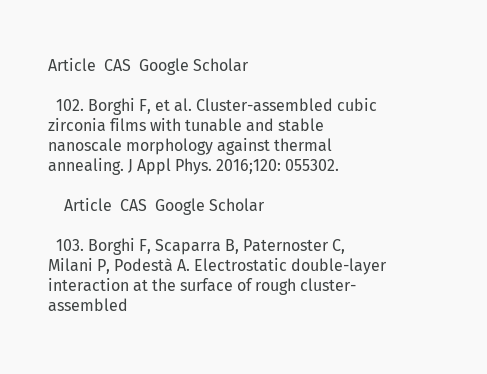Article  CAS  Google Scholar

  102. Borghi F, et al. Cluster-assembled cubic zirconia films with tunable and stable nanoscale morphology against thermal annealing. J Appl Phys. 2016;120: 055302.

    Article  CAS  Google Scholar

  103. Borghi F, Scaparra B, Paternoster C, Milani P, Podestà A. Electrostatic double-layer interaction at the surface of rough cluster-assembled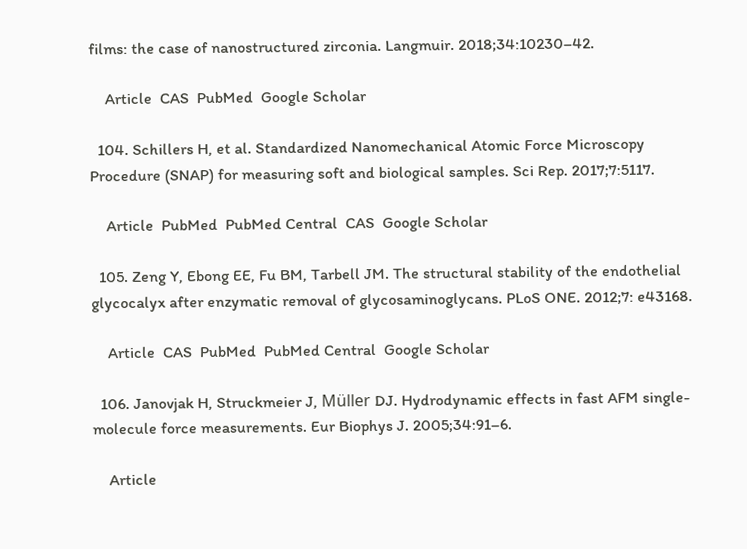films: the case of nanostructured zirconia. Langmuir. 2018;34:10230–42.

    Article  CAS  PubMed  Google Scholar

  104. Schillers H, et al. Standardized Nanomechanical Atomic Force Microscopy Procedure (SNAP) for measuring soft and biological samples. Sci Rep. 2017;7:5117.

    Article  PubMed  PubMed Central  CAS  Google Scholar

  105. Zeng Y, Ebong EE, Fu BM, Tarbell JM. The structural stability of the endothelial glycocalyx after enzymatic removal of glycosaminoglycans. PLoS ONE. 2012;7: e43168.

    Article  CAS  PubMed  PubMed Central  Google Scholar

  106. Janovjak H, Struckmeier J, Müller DJ. Hydrodynamic effects in fast AFM single-molecule force measurements. Eur Biophys J. 2005;34:91–6.

    Article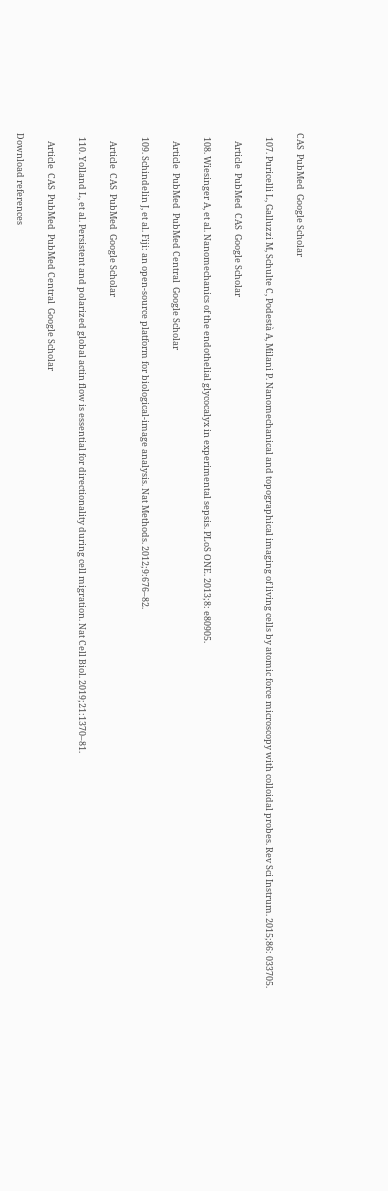CAS  PubMed  Google Scholar

  107. Puricelli L, Galluzzi M, Schulte C, Podestà A, Milani P. Nanomechanical and topographical imaging of living cells by atomic force microscopy with colloidal probes. Rev Sci Instrum. 2015;86: 033705.

    Article  PubMed  CAS  Google Scholar

  108. Wiesinger A, et al. Nanomechanics of the endothelial glycocalyx in experimental sepsis. PLoS ONE. 2013;8: e80905.

    Article  PubMed  PubMed Central  Google Scholar

  109. Schindelin J, et al. Fiji: an open-source platform for biological-image analysis. Nat Methods. 2012;9:676–82.

    Article  CAS  PubMed  Google Scholar

  110. Yolland L, et al. Persistent and polarized global actin flow is essential for directionality during cell migration. Nat Cell Biol. 2019;21:1370–81.

    Article  CAS  PubMed  PubMed Central  Google Scholar

Download references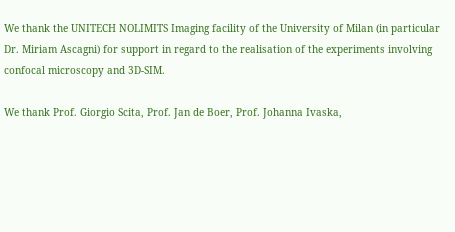We thank the UNITECH NOLIMITS Imaging facility of the University of Milan (in particular Dr. Miriam Ascagni) for support in regard to the realisation of the experiments involving confocal microscopy and 3D-SIM.

We thank Prof. Giorgio Scita, Prof. Jan de Boer, Prof. Johanna Ivaska,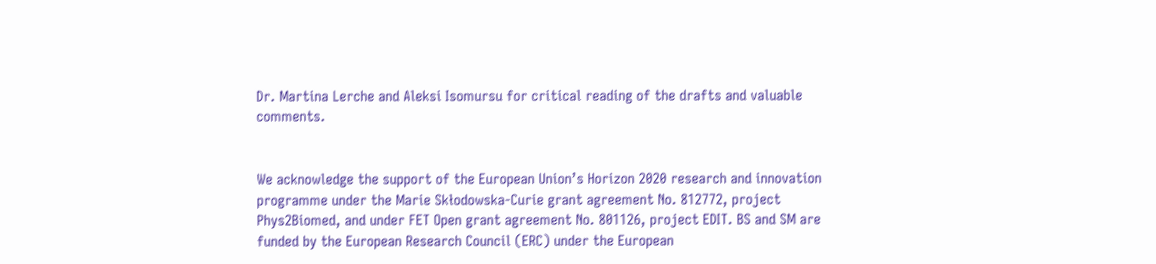Dr. Martina Lerche and Aleksi Isomursu for critical reading of the drafts and valuable comments.


We acknowledge the support of the European Union’s Horizon 2020 research and innovation programme under the Marie Skłodowska-Curie grant agreement No. 812772, project Phys2Biomed, and under FET Open grant agreement No. 801126, project EDIT. BS and SM are funded by the European Research Council (ERC) under the European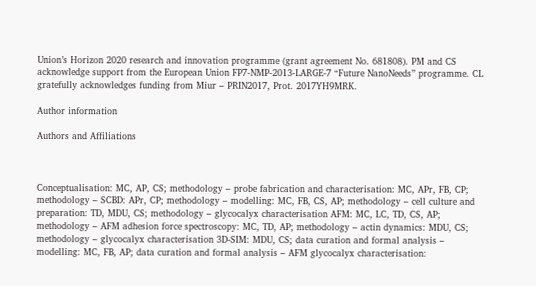Union’s Horizon 2020 research and innovation programme (grant agreement No. 681808). PM and CS acknowledge support from the European Union FP7-NMP-2013-LARGE-7 “Future NanoNeeds” programme. CL gratefully acknowledges funding from Miur – PRIN2017, Prot. 2017YH9MRK.

Author information

Authors and Affiliations



Conceptualisation: MC, AP, CS; methodology – probe fabrication and characterisation: MC, APr, FB, CP; methodology – SCBD: APr, CP; methodology – modelling: MC, FB, CS, AP; methodology – cell culture and preparation: TD, MDU, CS; methodology – glycocalyx characterisation AFM: MC, LC, TD, CS, AP; methodology – AFM adhesion force spectroscopy: MC, TD, AP; methodology – actin dynamics: MDU, CS; methodology – glycocalyx characterisation 3D-SIM: MDU, CS; data curation and formal analysis – modelling: MC, FB, AP; data curation and formal analysis – AFM glycocalyx characterisation: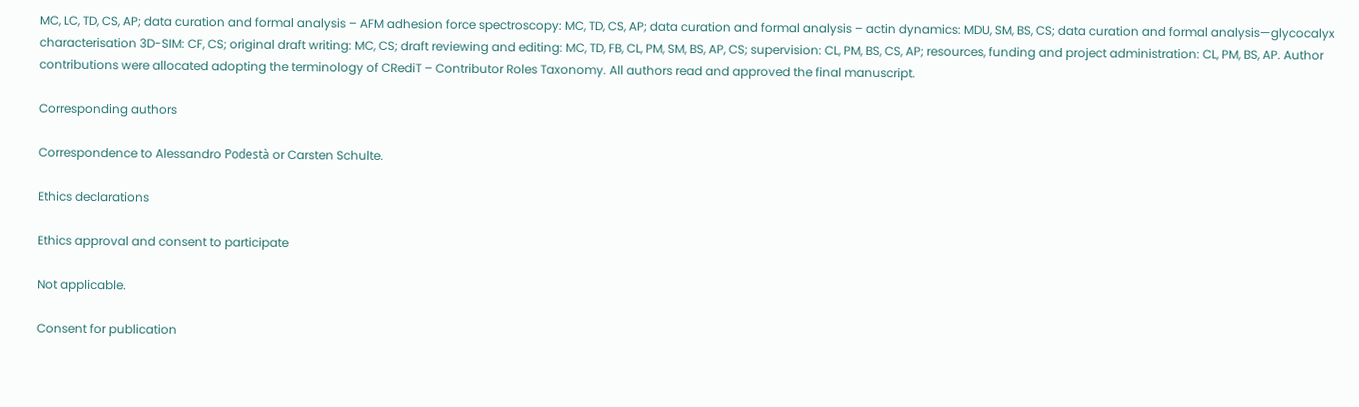MC, LC, TD, CS, AP; data curation and formal analysis – AFM adhesion force spectroscopy: MC, TD, CS, AP; data curation and formal analysis – actin dynamics: MDU, SM, BS, CS; data curation and formal analysis—glycocalyx characterisation 3D-SIM: CF, CS; original draft writing: MC, CS; draft reviewing and editing: MC, TD, FB, CL, PM, SM, BS, AP, CS; supervision: CL, PM, BS, CS, AP; resources, funding and project administration: CL, PM, BS, AP. Author contributions were allocated adopting the terminology of CRediT – Contributor Roles Taxonomy. All authors read and approved the final manuscript.

Corresponding authors

Correspondence to Alessandro Podestà or Carsten Schulte.

Ethics declarations

Ethics approval and consent to participate

Not applicable.

Consent for publication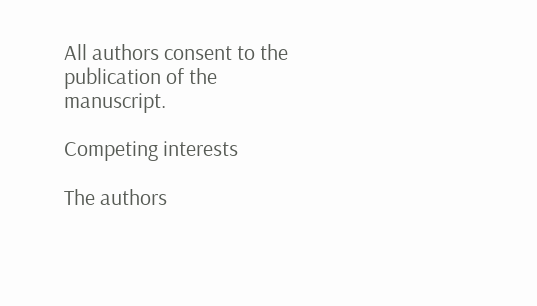All authors consent to the publication of the manuscript.

Competing interests

The authors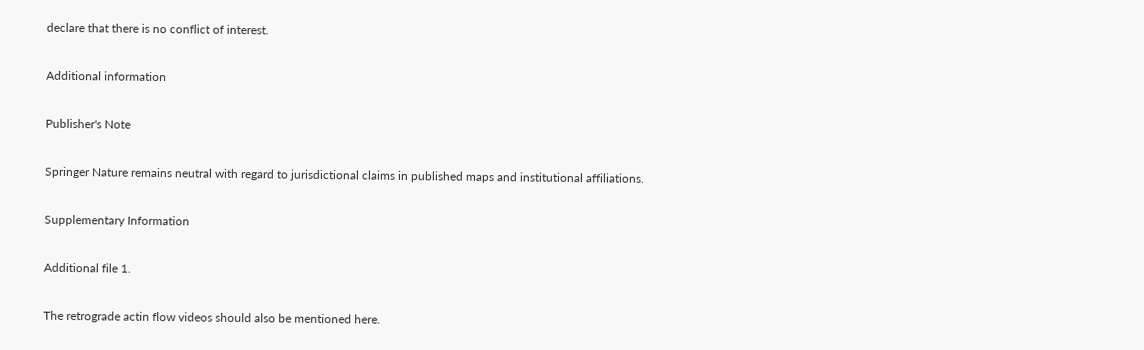declare that there is no conflict of interest.

Additional information

Publisher's Note

Springer Nature remains neutral with regard to jurisdictional claims in published maps and institutional affiliations.

Supplementary Information

Additional file 1.

The retrograde actin flow videos should also be mentioned here.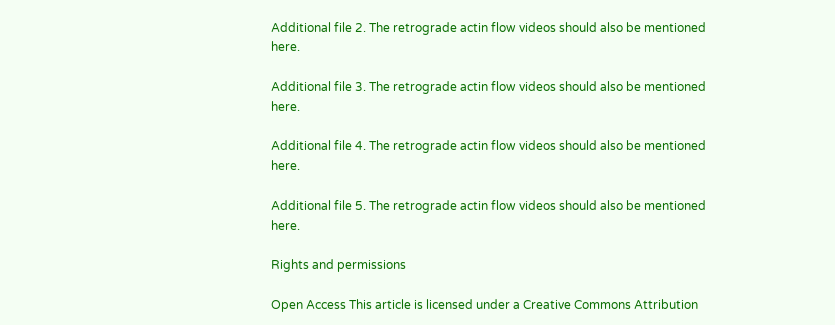Additional file 2. The retrograde actin flow videos should also be mentioned here.

Additional file 3. The retrograde actin flow videos should also be mentioned here.

Additional file 4. The retrograde actin flow videos should also be mentioned here.

Additional file 5. The retrograde actin flow videos should also be mentioned here.

Rights and permissions

Open Access This article is licensed under a Creative Commons Attribution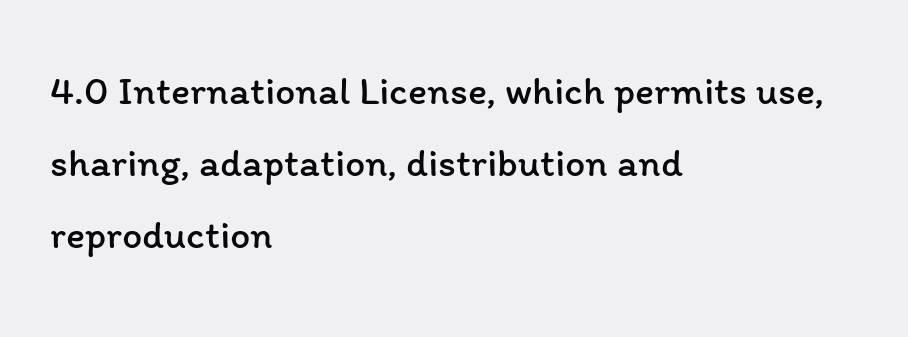4.0 International License, which permits use, sharing, adaptation, distribution and reproduction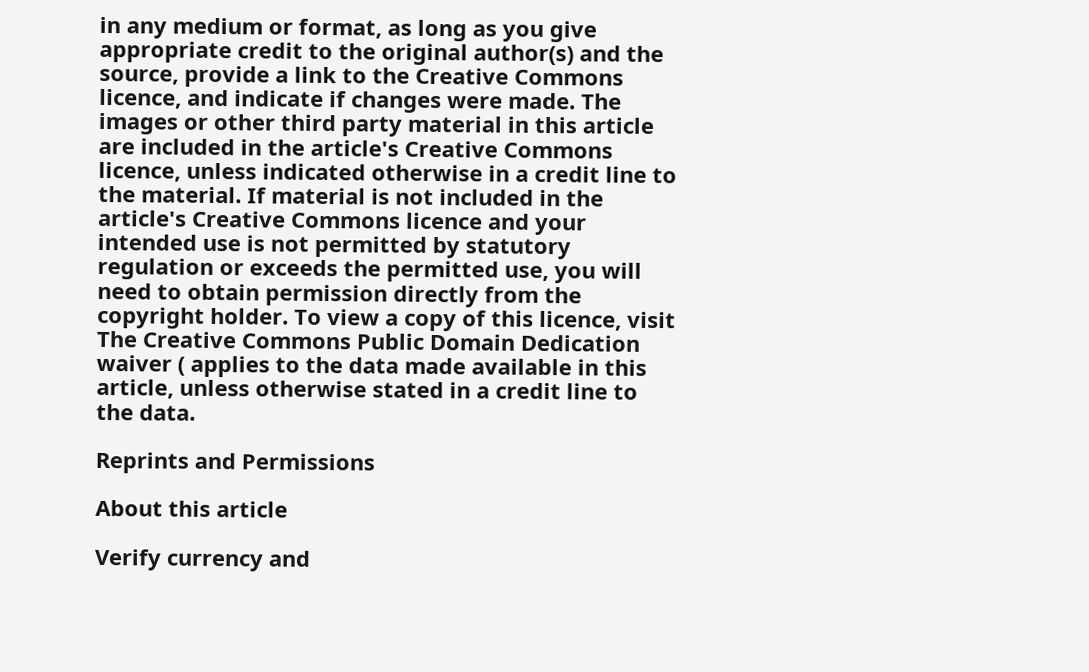in any medium or format, as long as you give appropriate credit to the original author(s) and the source, provide a link to the Creative Commons licence, and indicate if changes were made. The images or other third party material in this article are included in the article's Creative Commons licence, unless indicated otherwise in a credit line to the material. If material is not included in the article's Creative Commons licence and your intended use is not permitted by statutory regulation or exceeds the permitted use, you will need to obtain permission directly from the copyright holder. To view a copy of this licence, visit The Creative Commons Public Domain Dedication waiver ( applies to the data made available in this article, unless otherwise stated in a credit line to the data.

Reprints and Permissions

About this article

Verify currency and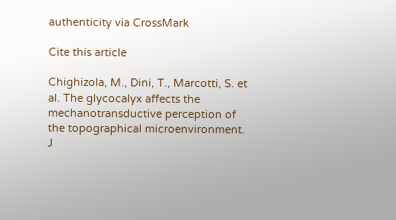authenticity via CrossMark

Cite this article

Chighizola, M., Dini, T., Marcotti, S. et al. The glycocalyx affects the mechanotransductive perception of the topographical microenvironment. J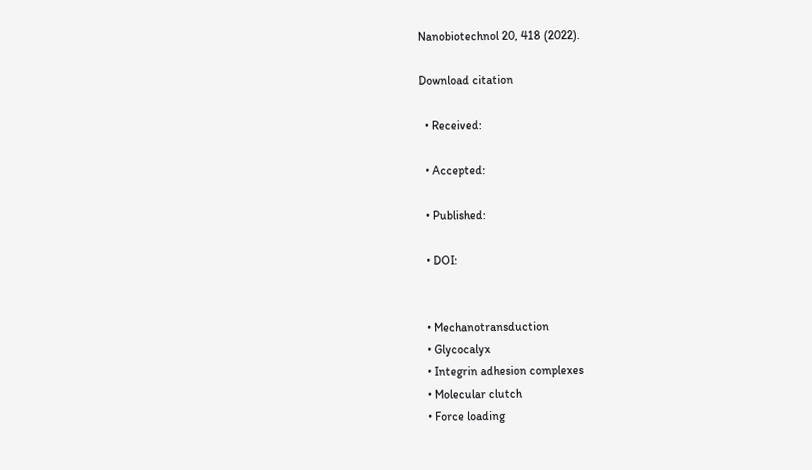Nanobiotechnol 20, 418 (2022).

Download citation

  • Received:

  • Accepted:

  • Published:

  • DOI:


  • Mechanotransduction
  • Glycocalyx
  • Integrin adhesion complexes
  • Molecular clutch
  • Force loading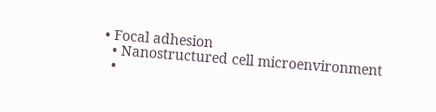• Focal adhesion
  • Nanostructured cell microenvironment
  •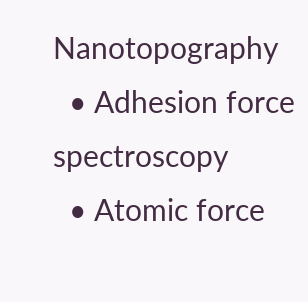Nanotopography
  • Adhesion force spectroscopy
  • Atomic force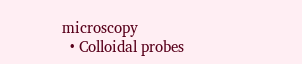microscopy
  • Colloidal probes